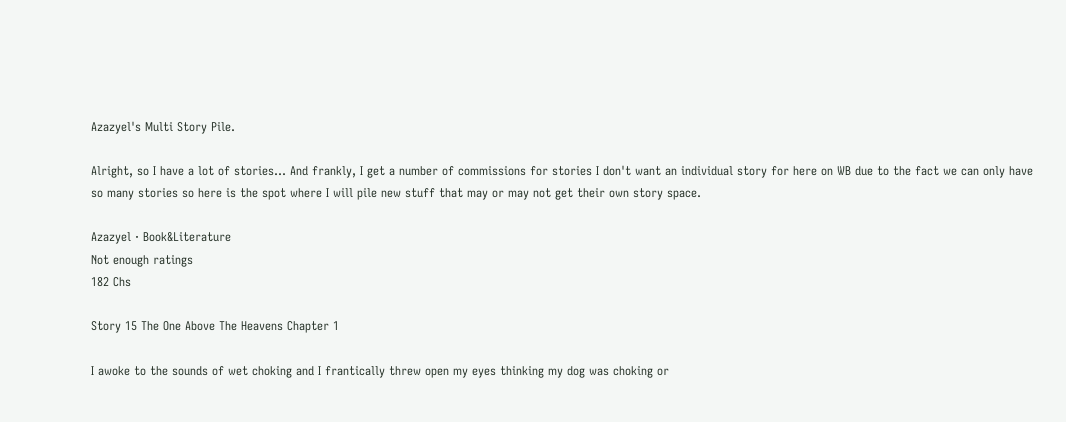Azazyel's Multi Story Pile.

Alright, so I have a lot of stories... And frankly, I get a number of commissions for stories I don't want an individual story for here on WB due to the fact we can only have so many stories so here is the spot where I will pile new stuff that may or may not get their own story space.

Azazyel · Book&Literature
Not enough ratings
182 Chs

Story 15 The One Above The Heavens Chapter 1

I awoke to the sounds of wet choking and I frantically threw open my eyes thinking my dog was choking or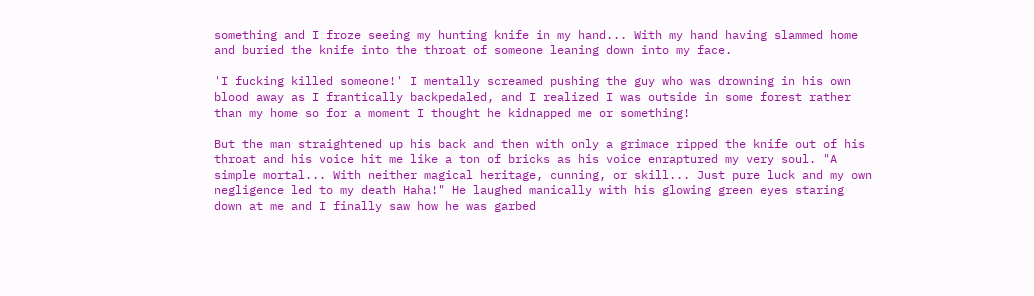something and I froze seeing my hunting knife in my hand... With my hand having slammed home and buried the knife into the throat of someone leaning down into my face.

'I fucking killed someone!' I mentally screamed pushing the guy who was drowning in his own blood away as I frantically backpedaled, and I realized I was outside in some forest rather than my home so for a moment I thought he kidnapped me or something!

But the man straightened up his back and then with only a grimace ripped the knife out of his throat and his voice hit me like a ton of bricks as his voice enraptured my very soul. "A simple mortal... With neither magical heritage, cunning, or skill... Just pure luck and my own negligence led to my death Haha!" He laughed manically with his glowing green eyes staring down at me and I finally saw how he was garbed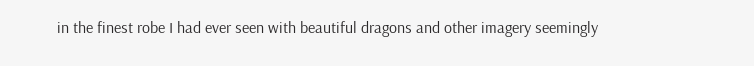in the finest robe I had ever seen with beautiful dragons and other imagery seemingly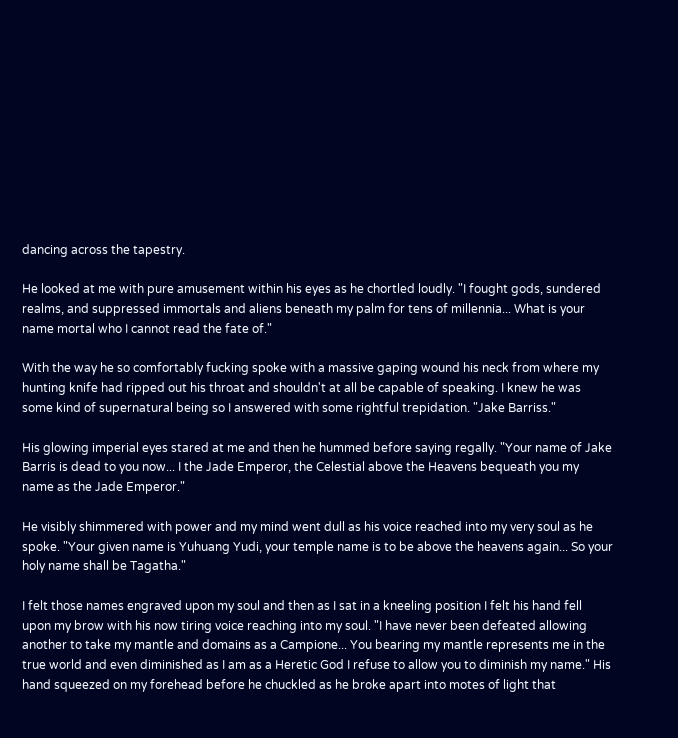dancing across the tapestry.

He looked at me with pure amusement within his eyes as he chortled loudly. "I fought gods, sundered realms, and suppressed immortals and aliens beneath my palm for tens of millennia... What is your name mortal who I cannot read the fate of."

With the way he so comfortably fucking spoke with a massive gaping wound his neck from where my hunting knife had ripped out his throat and shouldn't at all be capable of speaking. I knew he was some kind of supernatural being so I answered with some rightful trepidation. "Jake Barriss."

His glowing imperial eyes stared at me and then he hummed before saying regally. "Your name of Jake Barris is dead to you now... I the Jade Emperor, the Celestial above the Heavens bequeath you my name as the Jade Emperor."

He visibly shimmered with power and my mind went dull as his voice reached into my very soul as he spoke. "Your given name is Yuhuang Yudi, your temple name is to be above the heavens again... So your holy name shall be Tagatha."

I felt those names engraved upon my soul and then as I sat in a kneeling position I felt his hand fell upon my brow with his now tiring voice reaching into my soul. "I have never been defeated allowing another to take my mantle and domains as a Campione... You bearing my mantle represents me in the true world and even diminished as I am as a Heretic God I refuse to allow you to diminish my name." His hand squeezed on my forehead before he chuckled as he broke apart into motes of light that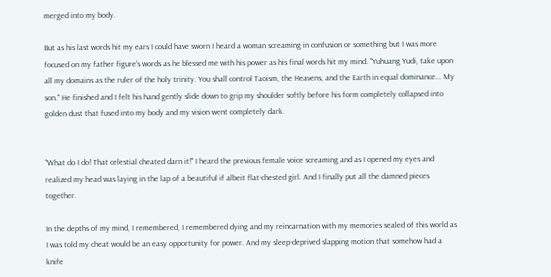merged into my body.

But as his last words hit my ears I could have sworn I heard a woman screaming in confusion or something but I was more focused on my father figure's words as he blessed me with his power as his final words hit my mind. "Yuhuang Yudi, take upon all my domains as the ruler of the holy trinity. You shall control Taoism, the Heavens, and the Earth in equal dominance... My son." He finished and I felt his hand gently slide down to grip my shoulder softly before his form completely collapsed into golden dust that fused into my body and my vision went completely dark.


"What do I do! That celestial cheated darn it!" I heard the previous female voice screaming and as I opened my eyes and realized my head was laying in the lap of a beautiful if albeit flat-chested girl. And I finally put all the damned pieces together.

In the depths of my mind, I remembered, I remembered dying and my reincarnation with my memories sealed of this world as I was told my cheat would be an easy opportunity for power. And my sleep-deprived slapping motion that somehow had a knife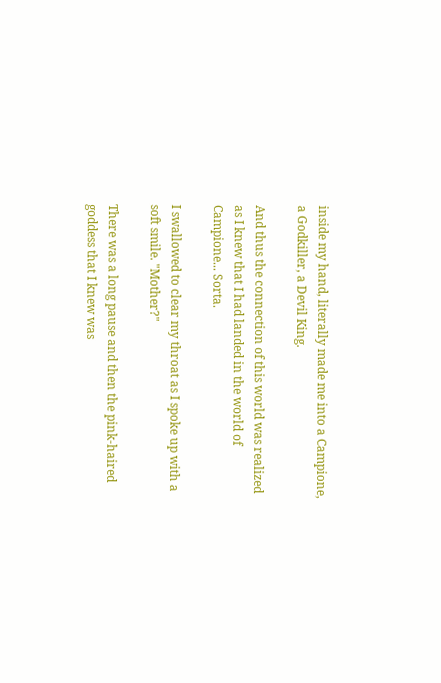inside my hand, literally made me into a Campione, a Godkiller, a Devil King.

And thus the connection of this world was realized as I knew that I had landed in the world of Campione... Sorta.

I swallowed to clear my throat as I spoke up with a soft smile. "Mother?"

There was a long pause and then the pink-haired goddess that I knew was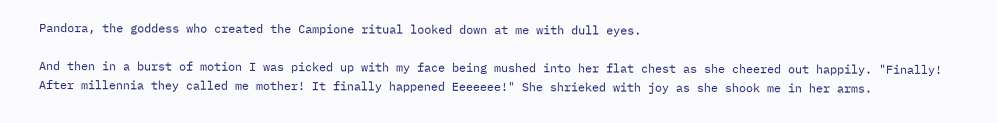Pandora, the goddess who created the Campione ritual looked down at me with dull eyes.

And then in a burst of motion I was picked up with my face being mushed into her flat chest as she cheered out happily. "Finally! After millennia they called me mother! It finally happened Eeeeeee!" She shrieked with joy as she shook me in her arms.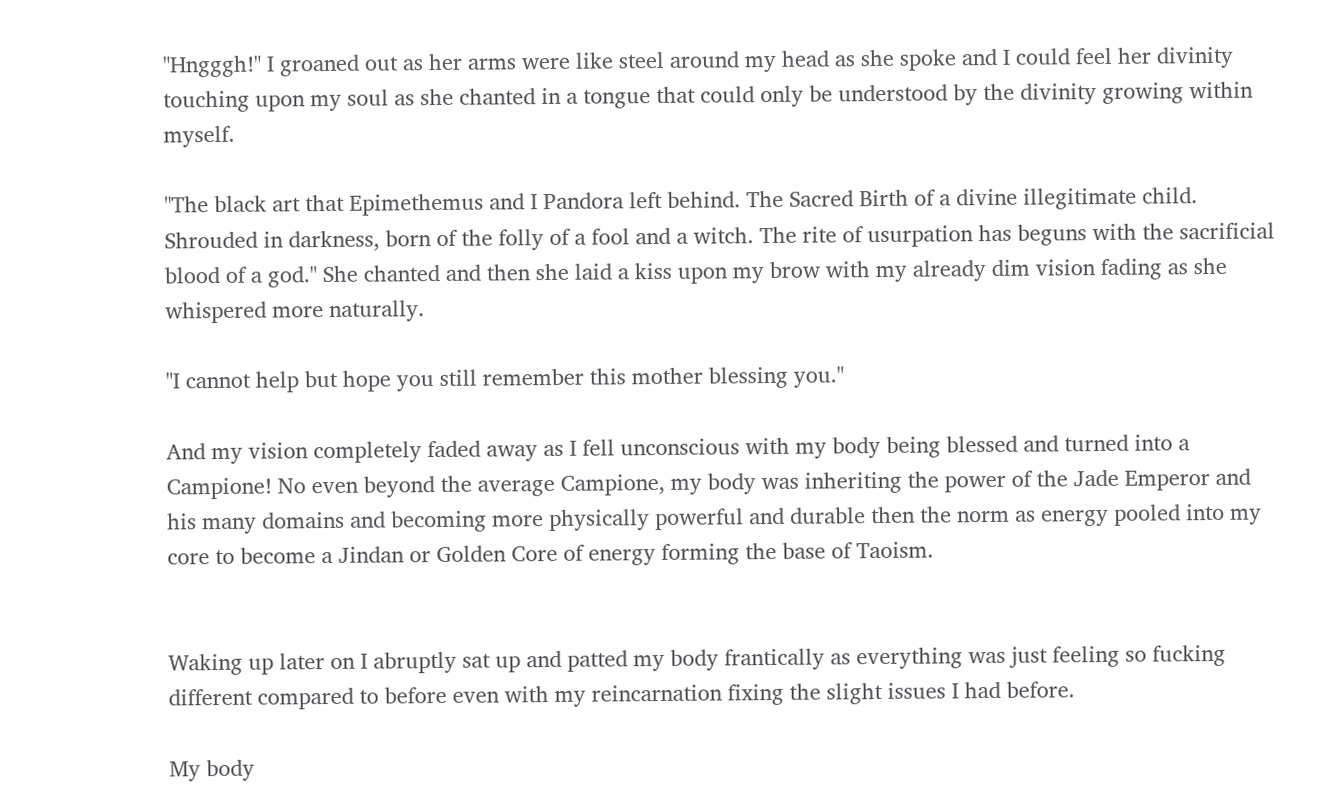"Hngggh!" I groaned out as her arms were like steel around my head as she spoke and I could feel her divinity touching upon my soul as she chanted in a tongue that could only be understood by the divinity growing within myself.

"The black art that Epimethemus and I Pandora left behind. The Sacred Birth of a divine illegitimate child. Shrouded in darkness, born of the folly of a fool and a witch. The rite of usurpation has beguns with the sacrificial blood of a god." She chanted and then she laid a kiss upon my brow with my already dim vision fading as she whispered more naturally.

"I cannot help but hope you still remember this mother blessing you."

And my vision completely faded away as I fell unconscious with my body being blessed and turned into a Campione! No even beyond the average Campione, my body was inheriting the power of the Jade Emperor and his many domains and becoming more physically powerful and durable then the norm as energy pooled into my core to become a Jindan or Golden Core of energy forming the base of Taoism.


Waking up later on I abruptly sat up and patted my body frantically as everything was just feeling so fucking different compared to before even with my reincarnation fixing the slight issues I had before.

My body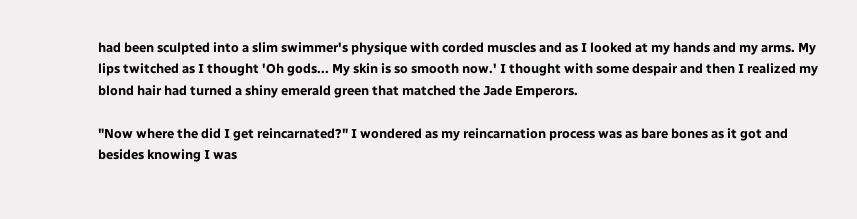had been sculpted into a slim swimmer's physique with corded muscles and as I looked at my hands and my arms. My lips twitched as I thought 'Oh gods... My skin is so smooth now.' I thought with some despair and then I realized my blond hair had turned a shiny emerald green that matched the Jade Emperors.

"Now where the did I get reincarnated?" I wondered as my reincarnation process was as bare bones as it got and besides knowing I was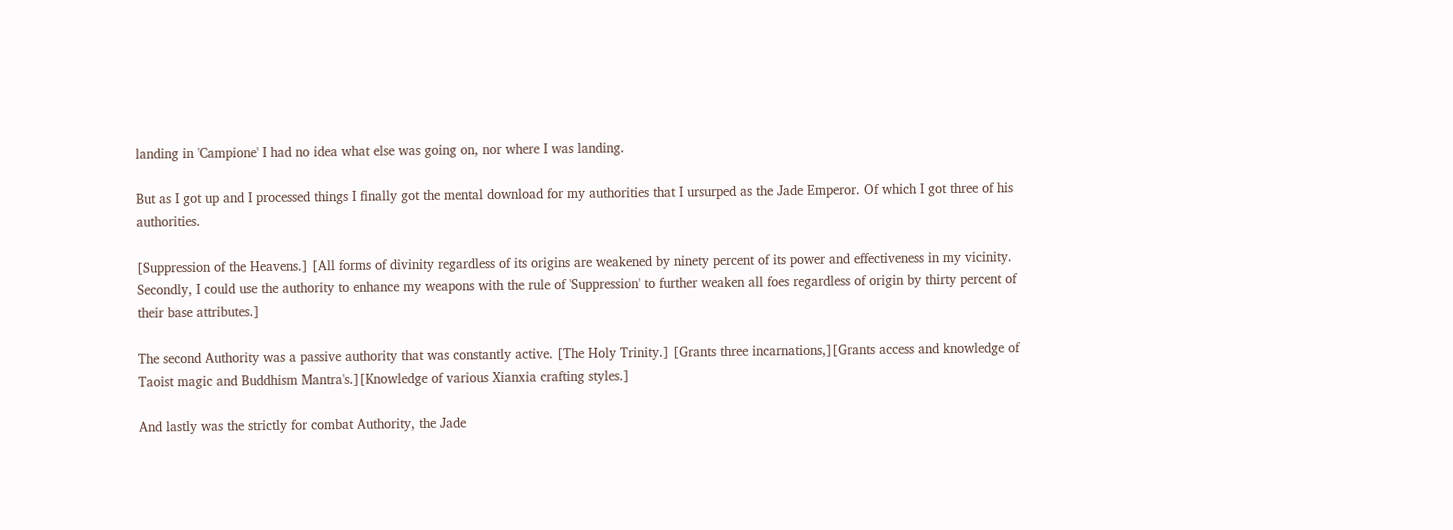landing in 'Campione' I had no idea what else was going on, nor where I was landing.

But as I got up and I processed things I finally got the mental download for my authorities that I ursurped as the Jade Emperor. Of which I got three of his authorities.

[Suppression of the Heavens.] [All forms of divinity regardless of its origins are weakened by ninety percent of its power and effectiveness in my vicinity. Secondly, I could use the authority to enhance my weapons with the rule of 'Suppression' to further weaken all foes regardless of origin by thirty percent of their base attributes.]

The second Authority was a passive authority that was constantly active. [The Holy Trinity.] [Grants three incarnations,][Grants access and knowledge of Taoist magic and Buddhism Mantra's.][Knowledge of various Xianxia crafting styles.]

And lastly was the strictly for combat Authority, the Jade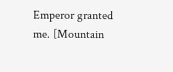Emperor granted me. [Mountain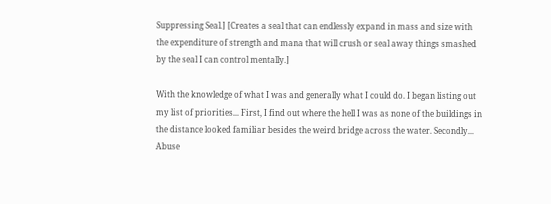Suppressing Seal.] [Creates a seal that can endlessly expand in mass and size with the expenditure of strength and mana that will crush or seal away things smashed by the seal I can control mentally.]

With the knowledge of what I was and generally what I could do. I began listing out my list of priorities... First, I find out where the hell I was as none of the buildings in the distance looked familiar besides the weird bridge across the water. Secondly... Abuse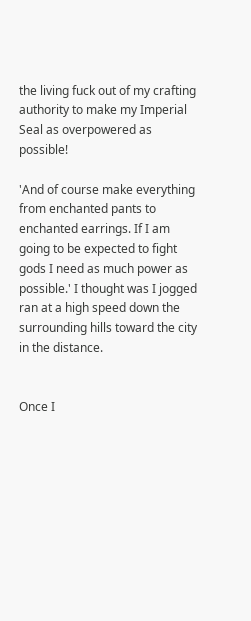the living fuck out of my crafting authority to make my Imperial Seal as overpowered as possible!

'And of course make everything from enchanted pants to enchanted earrings. If I am going to be expected to fight gods I need as much power as possible.' I thought was I jogged ran at a high speed down the surrounding hills toward the city in the distance.


Once I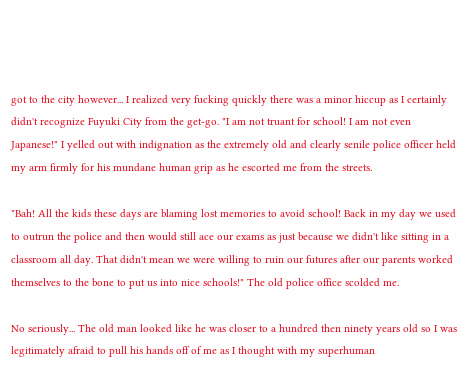got to the city however... I realized very fucking quickly there was a minor hiccup as I certainly didn't recognize Fuyuki City from the get-go. "I am not truant for school! I am not even Japanese!" I yelled out with indignation as the extremely old and clearly senile police officer held my arm firmly for his mundane human grip as he escorted me from the streets.

"Bah! All the kids these days are blaming lost memories to avoid school! Back in my day we used to outrun the police and then would still ace our exams as just because we didn't like sitting in a classroom all day. That didn't mean we were willing to ruin our futures after our parents worked themselves to the bone to put us into nice schools!" The old police office scolded me.

No seriously... The old man looked like he was closer to a hundred then ninety years old so I was legitimately afraid to pull his hands off of me as I thought with my superhuman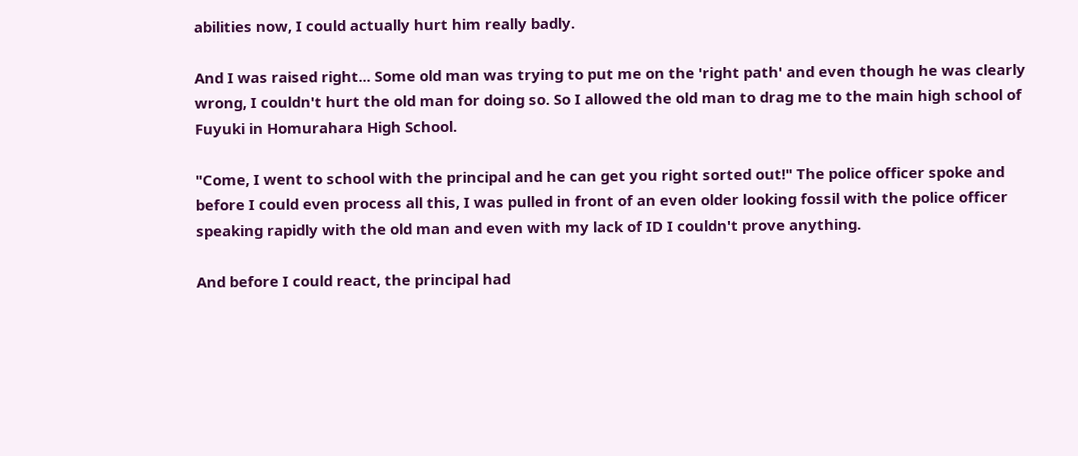abilities now, I could actually hurt him really badly.

And I was raised right... Some old man was trying to put me on the 'right path' and even though he was clearly wrong, I couldn't hurt the old man for doing so. So I allowed the old man to drag me to the main high school of Fuyuki in Homurahara High School.

"Come, I went to school with the principal and he can get you right sorted out!" The police officer spoke and before I could even process all this, I was pulled in front of an even older looking fossil with the police officer speaking rapidly with the old man and even with my lack of ID I couldn't prove anything.

And before I could react, the principal had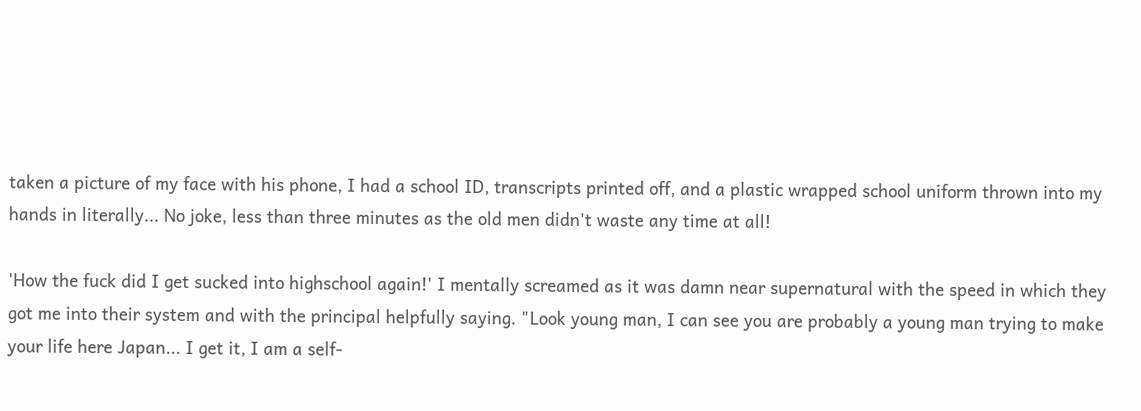taken a picture of my face with his phone, I had a school ID, transcripts printed off, and a plastic wrapped school uniform thrown into my hands in literally... No joke, less than three minutes as the old men didn't waste any time at all!

'How the fuck did I get sucked into highschool again!' I mentally screamed as it was damn near supernatural with the speed in which they got me into their system and with the principal helpfully saying. "Look young man, I can see you are probably a young man trying to make your life here Japan... I get it, I am a self-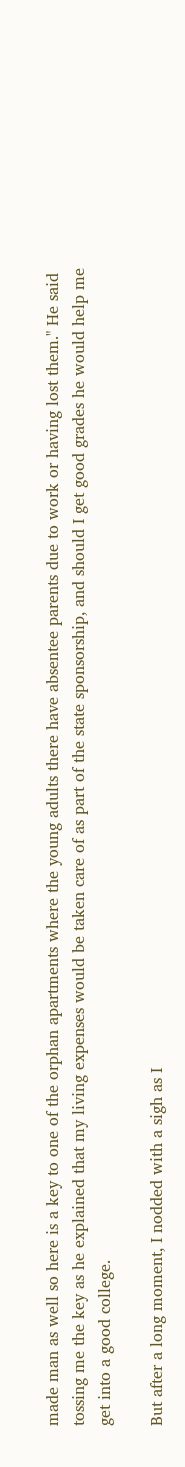made man as well so here is a key to one of the orphan apartments where the young adults there have absentee parents due to work or having lost them." He said tossing me the key as he explained that my living expenses would be taken care of as part of the state sponsorship, and should I get good grades he would help me get into a good college.

But after a long moment, I nodded with a sigh as I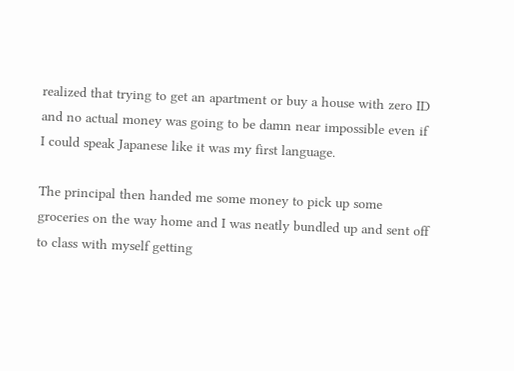realized that trying to get an apartment or buy a house with zero ID and no actual money was going to be damn near impossible even if I could speak Japanese like it was my first language.

The principal then handed me some money to pick up some groceries on the way home and I was neatly bundled up and sent off to class with myself getting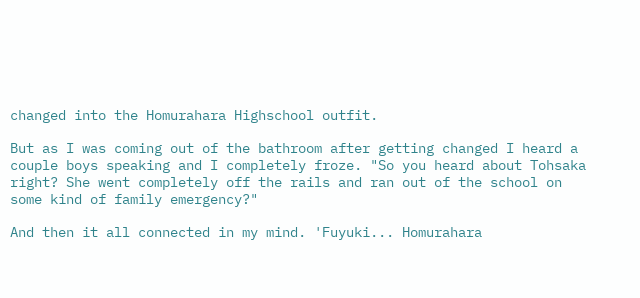changed into the Homurahara Highschool outfit.

But as I was coming out of the bathroom after getting changed I heard a couple boys speaking and I completely froze. "So you heard about Tohsaka right? She went completely off the rails and ran out of the school on some kind of family emergency?"

And then it all connected in my mind. 'Fuyuki... Homurahara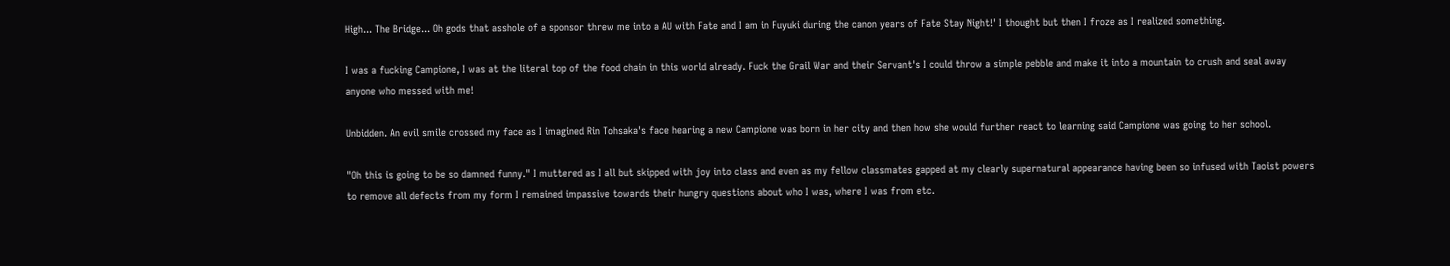High... The Bridge... Oh gods that asshole of a sponsor threw me into a AU with Fate and I am in Fuyuki during the canon years of Fate Stay Night!' I thought but then I froze as I realized something.

I was a fucking Campione, I was at the literal top of the food chain in this world already. Fuck the Grail War and their Servant's I could throw a simple pebble and make it into a mountain to crush and seal away anyone who messed with me!

Unbidden. An evil smile crossed my face as I imagined Rin Tohsaka's face hearing a new Campione was born in her city and then how she would further react to learning said Campione was going to her school.

"Oh this is going to be so damned funny." I muttered as I all but skipped with joy into class and even as my fellow classmates gapped at my clearly supernatural appearance having been so infused with Taoist powers to remove all defects from my form I remained impassive towards their hungry questions about who I was, where I was from etc.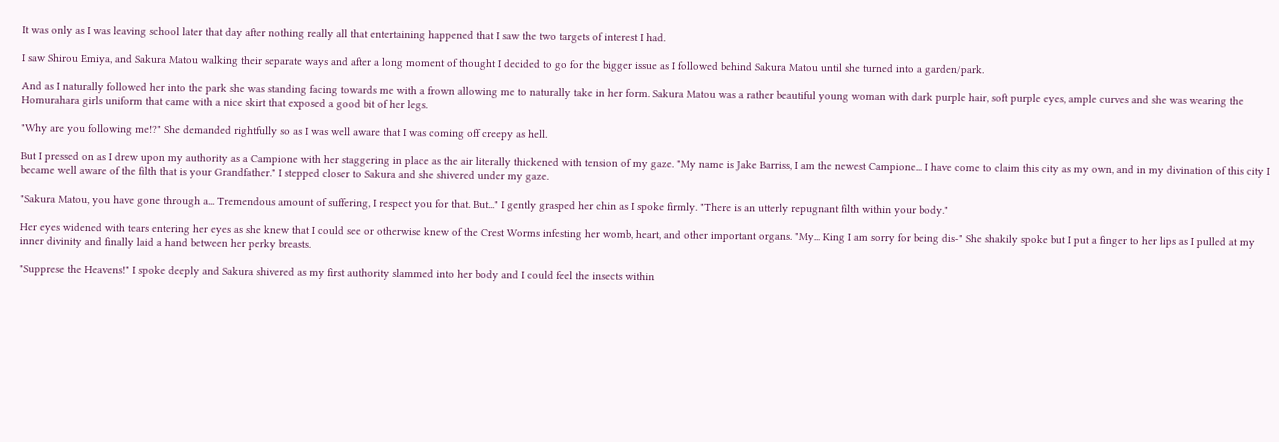It was only as I was leaving school later that day after nothing really all that entertaining happened that I saw the two targets of interest I had.

I saw Shirou Emiya, and Sakura Matou walking their separate ways and after a long moment of thought I decided to go for the bigger issue as I followed behind Sakura Matou until she turned into a garden/park.

And as I naturally followed her into the park she was standing facing towards me with a frown allowing me to naturally take in her form. Sakura Matou was a rather beautiful young woman with dark purple hair, soft purple eyes, ample curves and she was wearing the Homurahara girls uniform that came with a nice skirt that exposed a good bit of her legs.

"Why are you following me!?" She demanded rightfully so as I was well aware that I was coming off creepy as hell.

But I pressed on as I drew upon my authority as a Campione with her staggering in place as the air literally thickened with tension of my gaze. "My name is Jake Barriss, I am the newest Campione... I have come to claim this city as my own, and in my divination of this city I became well aware of the filth that is your Grandfather." I stepped closer to Sakura and she shivered under my gaze.

"Sakura Matou, you have gone through a... Tremendous amount of suffering, I respect you for that. But..." I gently grasped her chin as I spoke firmly. "There is an utterly repugnant filth within your body."

Her eyes widened with tears entering her eyes as she knew that I could see or otherwise knew of the Crest Worms infesting her womb, heart, and other important organs. "My... King I am sorry for being dis-" She shakily spoke but I put a finger to her lips as I pulled at my inner divinity and finally laid a hand between her perky breasts.

"Supprese the Heavens!" I spoke deeply and Sakura shivered as my first authority slammed into her body and I could feel the insects within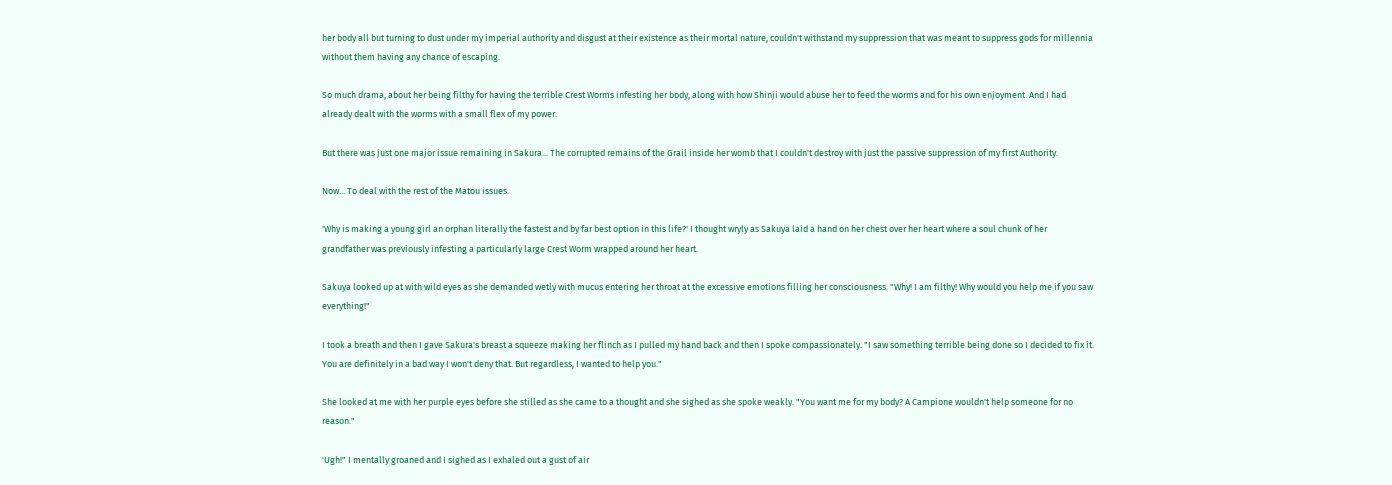her body all but turning to dust under my imperial authority and disgust at their existence as their mortal nature, couldn't withstand my suppression that was meant to suppress gods for millennia without them having any chance of escaping.

So much drama, about her being filthy for having the terrible Crest Worms infesting her body, along with how Shinji would abuse her to feed the worms and for his own enjoyment. And I had already dealt with the worms with a small flex of my power.

But there was just one major issue remaining in Sakura... The corrupted remains of the Grail inside her womb that I couldn't destroy with just the passive suppression of my first Authority.

Now... To deal with the rest of the Matou issues.

'Why is making a young girl an orphan literally the fastest and by far best option in this life?' I thought wryly as Sakuya laid a hand on her chest over her heart where a soul chunk of her grandfather was previously infesting a particularly large Crest Worm wrapped around her heart.

Sakuya looked up at with wild eyes as she demanded wetly with mucus entering her throat at the excessive emotions filling her consciousness. "Why! I am filthy! Why would you help me if you saw everything!"

I took a breath and then I gave Sakura's breast a squeeze making her flinch as I pulled my hand back and then I spoke compassionately. "I saw something terrible being done so I decided to fix it. You are definitely in a bad way I won't deny that. But regardless, I wanted to help you."

She looked at me with her purple eyes before she stilled as she came to a thought and she sighed as she spoke weakly. "You want me for my body? A Campione wouldn't help someone for no reason."

'Ugh!" I mentally groaned and I sighed as I exhaled out a gust of air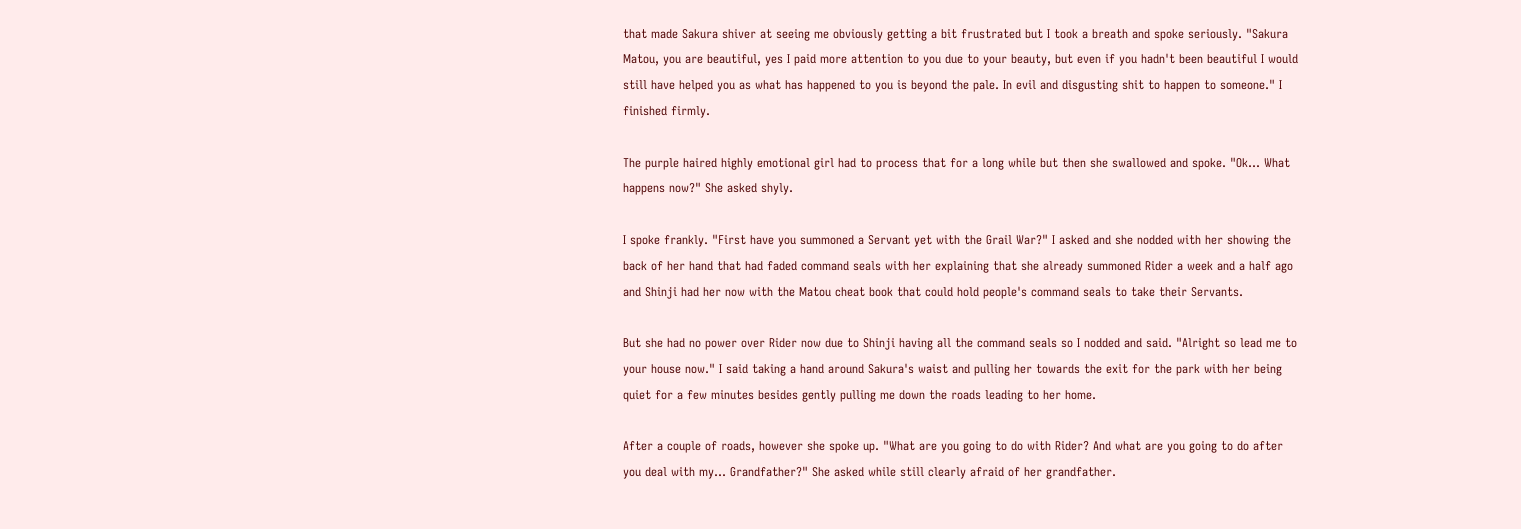that made Sakura shiver at seeing me obviously getting a bit frustrated but I took a breath and spoke seriously. "Sakura Matou, you are beautiful, yes I paid more attention to you due to your beauty, but even if you hadn't been beautiful I would still have helped you as what has happened to you is beyond the pale. In evil and disgusting shit to happen to someone." I finished firmly.

The purple haired highly emotional girl had to process that for a long while but then she swallowed and spoke. "Ok... What happens now?" She asked shyly.

I spoke frankly. "First have you summoned a Servant yet with the Grail War?" I asked and she nodded with her showing the back of her hand that had faded command seals with her explaining that she already summoned Rider a week and a half ago and Shinji had her now with the Matou cheat book that could hold people's command seals to take their Servants.

But she had no power over Rider now due to Shinji having all the command seals so I nodded and said. "Alright so lead me to your house now." I said taking a hand around Sakura's waist and pulling her towards the exit for the park with her being quiet for a few minutes besides gently pulling me down the roads leading to her home.

After a couple of roads, however she spoke up. "What are you going to do with Rider? And what are you going to do after you deal with my... Grandfather?" She asked while still clearly afraid of her grandfather.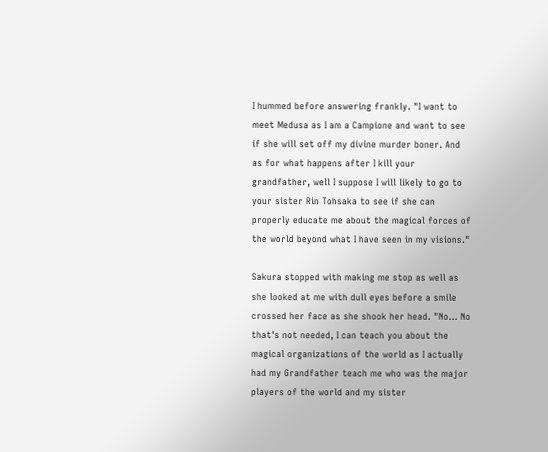I hummed before answering frankly. "I want to meet Medusa as I am a Campione and want to see if she will set off my divine murder boner. And as for what happens after I kill your grandfather, well I suppose I will likely to go to your sister Rin Tohsaka to see if she can properly educate me about the magical forces of the world beyond what I have seen in my visions."

Sakura stopped with making me stop as well as she looked at me with dull eyes before a smile crossed her face as she shook her head. "No... No that's not needed, I can teach you about the magical organizations of the world as I actually had my Grandfather teach me who was the major players of the world and my sister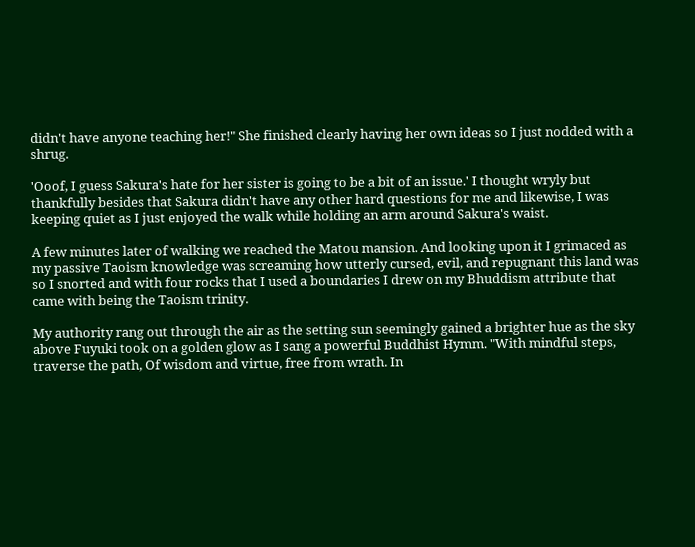didn't have anyone teaching her!" She finished clearly having her own ideas so I just nodded with a shrug.

'Ooof, I guess Sakura's hate for her sister is going to be a bit of an issue.' I thought wryly but thankfully besides that Sakura didn't have any other hard questions for me and likewise, I was keeping quiet as I just enjoyed the walk while holding an arm around Sakura's waist.

A few minutes later of walking we reached the Matou mansion. And looking upon it I grimaced as my passive Taoism knowledge was screaming how utterly cursed, evil, and repugnant this land was so I snorted and with four rocks that I used a boundaries I drew on my Bhuddism attribute that came with being the Taoism trinity.

My authority rang out through the air as the setting sun seemingly gained a brighter hue as the sky above Fuyuki took on a golden glow as I sang a powerful Buddhist Hymm. "With mindful steps, traverse the path, Of wisdom and virtue, free from wrath. In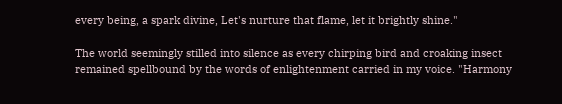every being, a spark divine, Let's nurture that flame, let it brightly shine."

The world seemingly stilled into silence as every chirping bird and croaking insect remained spellbound by the words of enlightenment carried in my voice. "Harmony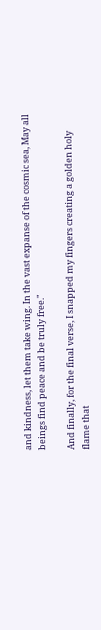and kindness, let them take wing. In the vast expanse of the cosmic sea, May all beings find peace and be truly free."

And finally, for the final verse, I snapped my fingers creating a golden holy flame that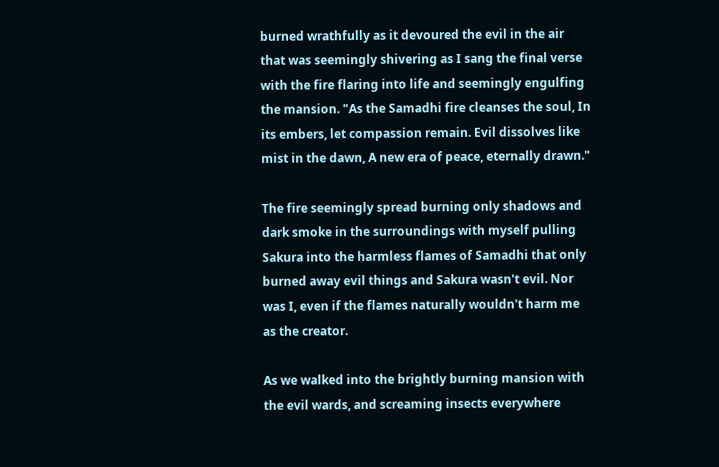burned wrathfully as it devoured the evil in the air that was seemingly shivering as I sang the final verse with the fire flaring into life and seemingly engulfing the mansion. "As the Samadhi fire cleanses the soul, In its embers, let compassion remain. Evil dissolves like mist in the dawn, A new era of peace, eternally drawn."

The fire seemingly spread burning only shadows and dark smoke in the surroundings with myself pulling Sakura into the harmless flames of Samadhi that only burned away evil things and Sakura wasn't evil. Nor was I, even if the flames naturally wouldn't harm me as the creator.

As we walked into the brightly burning mansion with the evil wards, and screaming insects everywhere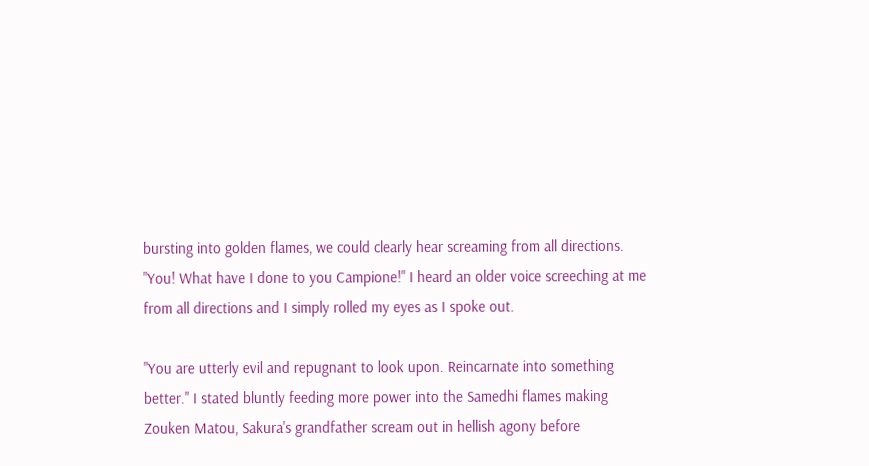bursting into golden flames, we could clearly hear screaming from all directions. "You! What have I done to you Campione!" I heard an older voice screeching at me from all directions and I simply rolled my eyes as I spoke out.

"You are utterly evil and repugnant to look upon. Reincarnate into something better." I stated bluntly feeding more power into the Samedhi flames making Zouken Matou, Sakura's grandfather scream out in hellish agony before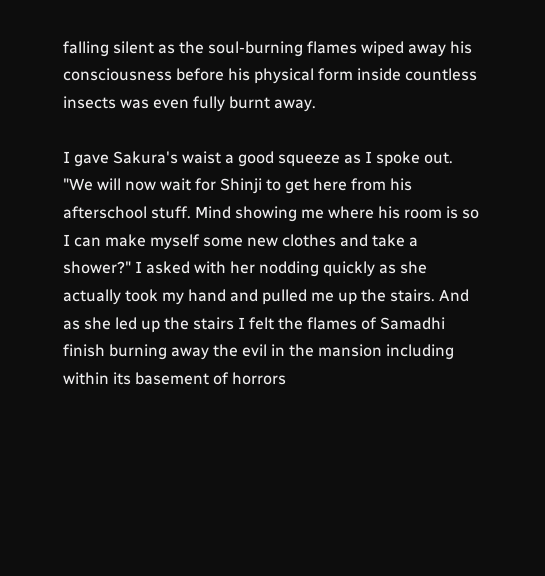falling silent as the soul-burning flames wiped away his consciousness before his physical form inside countless insects was even fully burnt away.

I gave Sakura's waist a good squeeze as I spoke out. "We will now wait for Shinji to get here from his afterschool stuff. Mind showing me where his room is so I can make myself some new clothes and take a shower?" I asked with her nodding quickly as she actually took my hand and pulled me up the stairs. And as she led up the stairs I felt the flames of Samadhi finish burning away the evil in the mansion including within its basement of horrors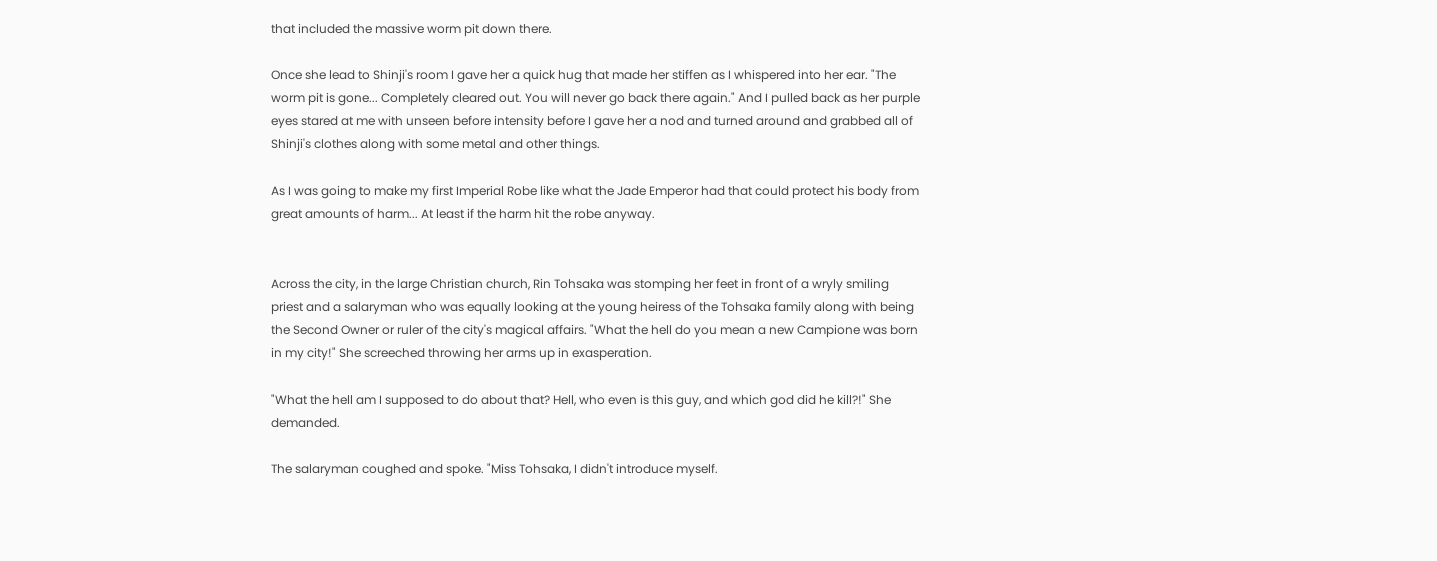that included the massive worm pit down there.

Once she lead to Shinji's room I gave her a quick hug that made her stiffen as I whispered into her ear. "The worm pit is gone... Completely cleared out. You will never go back there again." And I pulled back as her purple eyes stared at me with unseen before intensity before I gave her a nod and turned around and grabbed all of Shinji's clothes along with some metal and other things.

As I was going to make my first Imperial Robe like what the Jade Emperor had that could protect his body from great amounts of harm... At least if the harm hit the robe anyway.


Across the city, in the large Christian church, Rin Tohsaka was stomping her feet in front of a wryly smiling priest and a salaryman who was equally looking at the young heiress of the Tohsaka family along with being the Second Owner or ruler of the city's magical affairs. "What the hell do you mean a new Campione was born in my city!" She screeched throwing her arms up in exasperation.

"What the hell am I supposed to do about that? Hell, who even is this guy, and which god did he kill?!" She demanded.

The salaryman coughed and spoke. "Miss Tohsaka, I didn't introduce myself.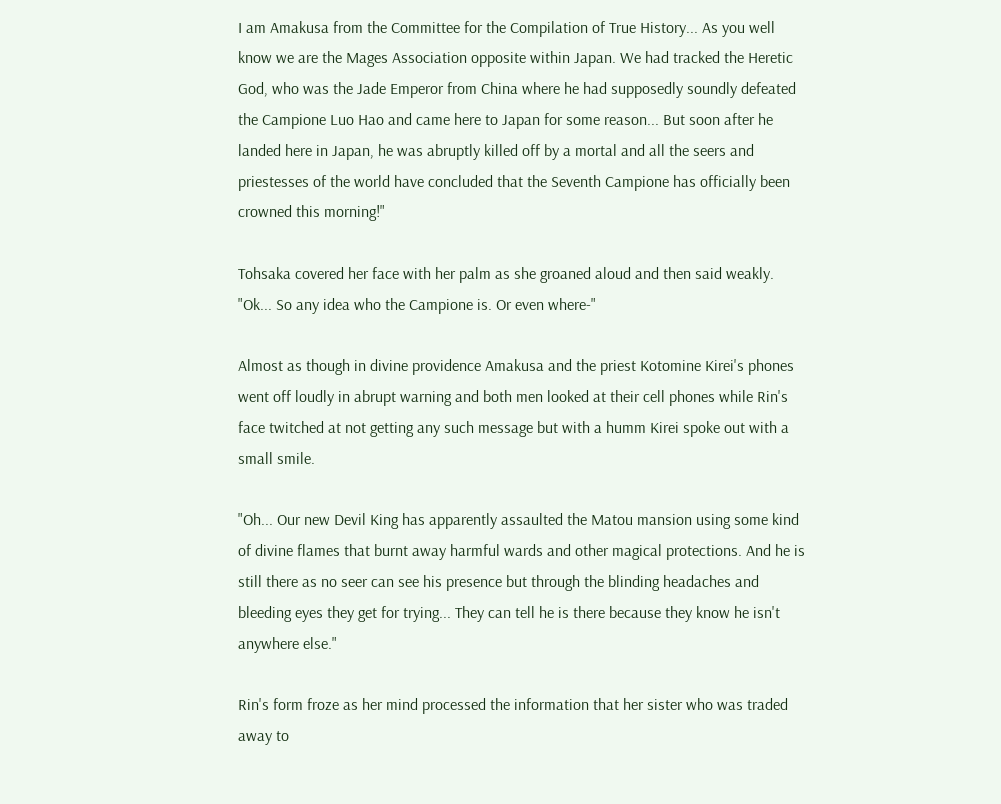I am Amakusa from the Committee for the Compilation of True History... As you well know we are the Mages Association opposite within Japan. We had tracked the Heretic God, who was the Jade Emperor from China where he had supposedly soundly defeated the Campione Luo Hao and came here to Japan for some reason... But soon after he landed here in Japan, he was abruptly killed off by a mortal and all the seers and priestesses of the world have concluded that the Seventh Campione has officially been crowned this morning!"

Tohsaka covered her face with her palm as she groaned aloud and then said weakly. "Ok... So any idea who the Campione is. Or even where-"

Almost as though in divine providence Amakusa and the priest Kotomine Kirei's phones went off loudly in abrupt warning and both men looked at their cell phones while Rin's face twitched at not getting any such message but with a humm Kirei spoke out with a small smile.

"Oh... Our new Devil King has apparently assaulted the Matou mansion using some kind of divine flames that burnt away harmful wards and other magical protections. And he is still there as no seer can see his presence but through the blinding headaches and bleeding eyes they get for trying... They can tell he is there because they know he isn't anywhere else."

Rin's form froze as her mind processed the information that her sister who was traded away to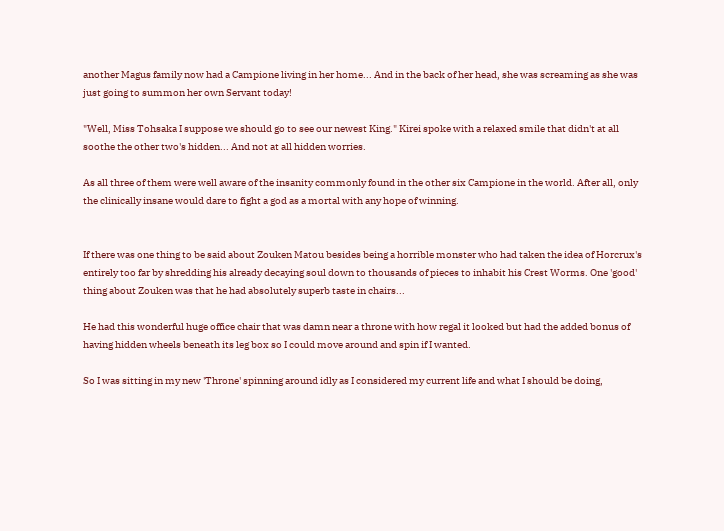another Magus family now had a Campione living in her home... And in the back of her head, she was screaming as she was just going to summon her own Servant today!

"Well, Miss Tohsaka I suppose we should go to see our newest King." Kirei spoke with a relaxed smile that didn't at all soothe the other two's hidden... And not at all hidden worries.

As all three of them were well aware of the insanity commonly found in the other six Campione in the world. After all, only the clinically insane would dare to fight a god as a mortal with any hope of winning.


If there was one thing to be said about Zouken Matou besides being a horrible monster who had taken the idea of Horcrux's entirely too far by shredding his already decaying soul down to thousands of pieces to inhabit his Crest Worms. One 'good' thing about Zouken was that he had absolutely superb taste in chairs...

He had this wonderful huge office chair that was damn near a throne with how regal it looked but had the added bonus of having hidden wheels beneath its leg box so I could move around and spin if I wanted.

So I was sitting in my new 'Throne' spinning around idly as I considered my current life and what I should be doing,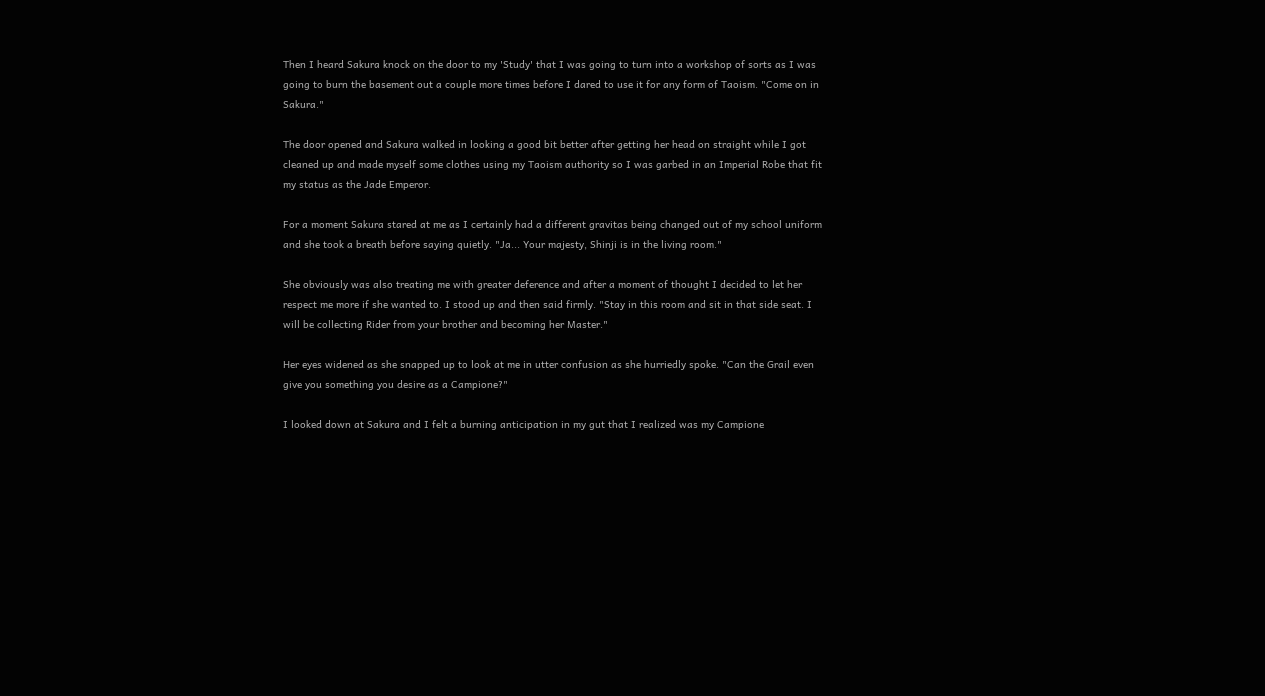Then I heard Sakura knock on the door to my 'Study' that I was going to turn into a workshop of sorts as I was going to burn the basement out a couple more times before I dared to use it for any form of Taoism. "Come on in Sakura."

The door opened and Sakura walked in looking a good bit better after getting her head on straight while I got cleaned up and made myself some clothes using my Taoism authority so I was garbed in an Imperial Robe that fit my status as the Jade Emperor.

For a moment Sakura stared at me as I certainly had a different gravitas being changed out of my school uniform and she took a breath before saying quietly. "Ja... Your majesty, Shinji is in the living room."

She obviously was also treating me with greater deference and after a moment of thought I decided to let her respect me more if she wanted to. I stood up and then said firmly. "Stay in this room and sit in that side seat. I will be collecting Rider from your brother and becoming her Master."

Her eyes widened as she snapped up to look at me in utter confusion as she hurriedly spoke. "Can the Grail even give you something you desire as a Campione?"

I looked down at Sakura and I felt a burning anticipation in my gut that I realized was my Campione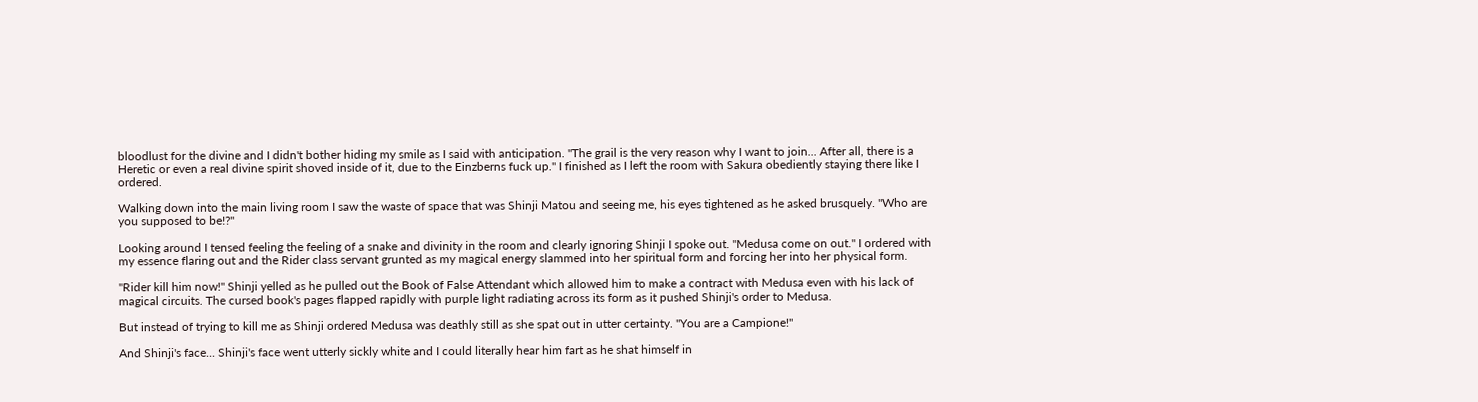bloodlust for the divine and I didn't bother hiding my smile as I said with anticipation. "The grail is the very reason why I want to join... After all, there is a Heretic or even a real divine spirit shoved inside of it, due to the Einzberns fuck up." I finished as I left the room with Sakura obediently staying there like I ordered.

Walking down into the main living room I saw the waste of space that was Shinji Matou and seeing me, his eyes tightened as he asked brusquely. "Who are you supposed to be!?"

Looking around I tensed feeling the feeling of a snake and divinity in the room and clearly ignoring Shinji I spoke out. "Medusa come on out." I ordered with my essence flaring out and the Rider class servant grunted as my magical energy slammed into her spiritual form and forcing her into her physical form.

"Rider kill him now!" Shinji yelled as he pulled out the Book of False Attendant which allowed him to make a contract with Medusa even with his lack of magical circuits. The cursed book's pages flapped rapidly with purple light radiating across its form as it pushed Shinji's order to Medusa.

But instead of trying to kill me as Shinji ordered Medusa was deathly still as she spat out in utter certainty. "You are a Campione!"

And Shinji's face... Shinji's face went utterly sickly white and I could literally hear him fart as he shat himself in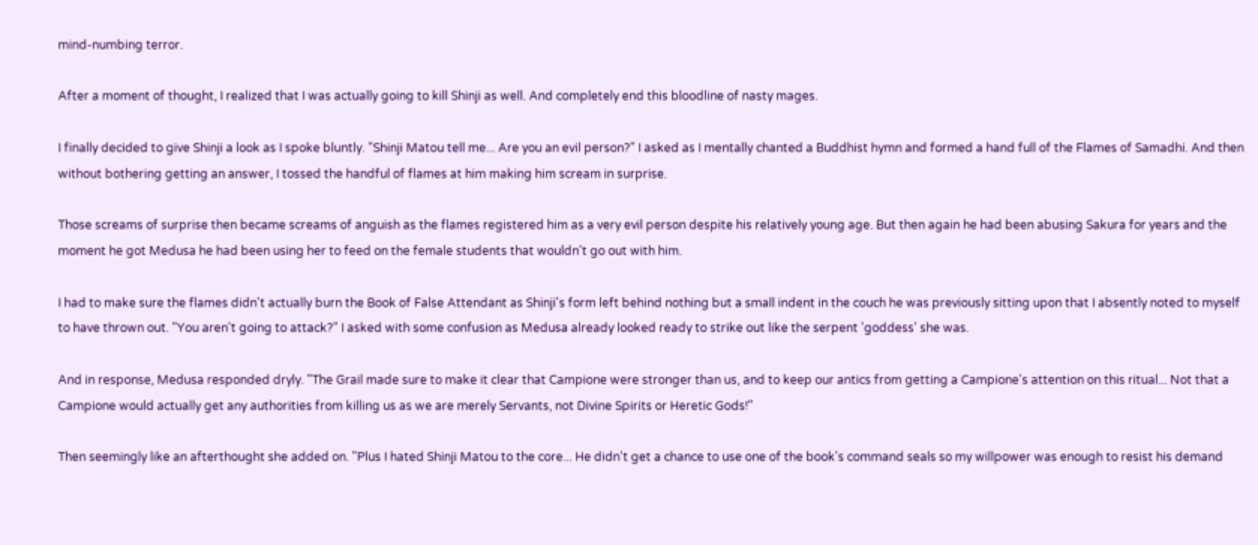mind-numbing terror.

After a moment of thought, I realized that I was actually going to kill Shinji as well. And completely end this bloodline of nasty mages.

I finally decided to give Shinji a look as I spoke bluntly. "Shinji Matou tell me... Are you an evil person?" I asked as I mentally chanted a Buddhist hymn and formed a hand full of the Flames of Samadhi. And then without bothering getting an answer, I tossed the handful of flames at him making him scream in surprise.

Those screams of surprise then became screams of anguish as the flames registered him as a very evil person despite his relatively young age. But then again he had been abusing Sakura for years and the moment he got Medusa he had been using her to feed on the female students that wouldn't go out with him.

I had to make sure the flames didn't actually burn the Book of False Attendant as Shinji's form left behind nothing but a small indent in the couch he was previously sitting upon that I absently noted to myself to have thrown out. "You aren't going to attack?" I asked with some confusion as Medusa already looked ready to strike out like the serpent 'goddess' she was.

And in response, Medusa responded dryly. "The Grail made sure to make it clear that Campione were stronger than us, and to keep our antics from getting a Campione's attention on this ritual... Not that a Campione would actually get any authorities from killing us as we are merely Servants, not Divine Spirits or Heretic Gods!"

Then seemingly like an afterthought she added on. "Plus I hated Shinji Matou to the core... He didn't get a chance to use one of the book's command seals so my willpower was enough to resist his demand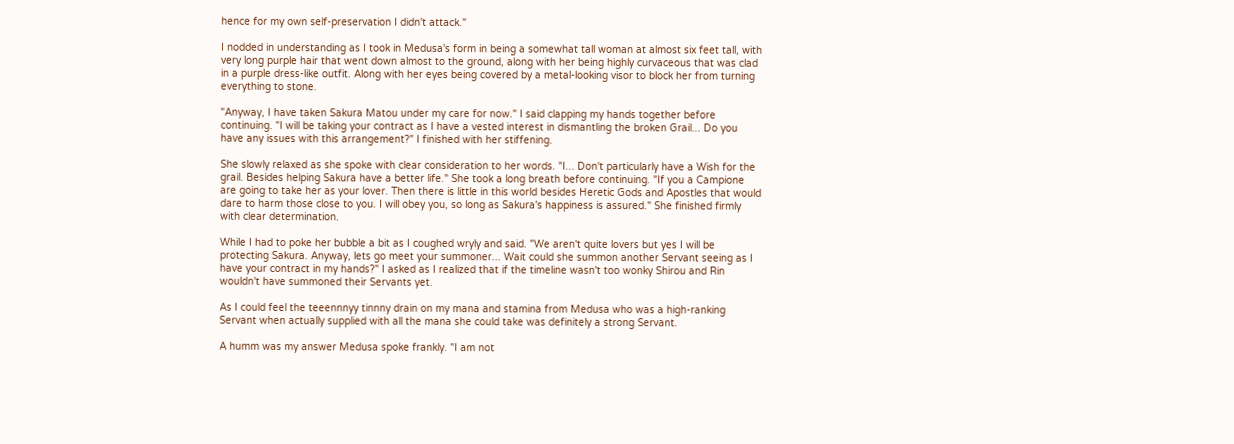hence for my own self-preservation I didn't attack."

I nodded in understanding as I took in Medusa's form in being a somewhat tall woman at almost six feet tall, with very long purple hair that went down almost to the ground, along with her being highly curvaceous that was clad in a purple dress-like outfit. Along with her eyes being covered by a metal-looking visor to block her from turning everything to stone.

"Anyway, I have taken Sakura Matou under my care for now." I said clapping my hands together before continuing. "I will be taking your contract as I have a vested interest in dismantling the broken Grail... Do you have any issues with this arrangement?" I finished with her stiffening.

She slowly relaxed as she spoke with clear consideration to her words. "I... Don't particularly have a Wish for the grail. Besides helping Sakura have a better life." She took a long breath before continuing. "If you a Campione are going to take her as your lover. Then there is little in this world besides Heretic Gods and Apostles that would dare to harm those close to you. I will obey you, so long as Sakura's happiness is assured." She finished firmly with clear determination.

While I had to poke her bubble a bit as I coughed wryly and said. "We aren't quite lovers but yes I will be protecting Sakura. Anyway, lets go meet your summoner... Wait could she summon another Servant seeing as I have your contract in my hands?" I asked as I realized that if the timeline wasn't too wonky Shirou and Rin wouldn't have summoned their Servants yet.

As I could feel the teeennnyy tinnny drain on my mana and stamina from Medusa who was a high-ranking Servant when actually supplied with all the mana she could take was definitely a strong Servant.

A humm was my answer Medusa spoke frankly. "I am not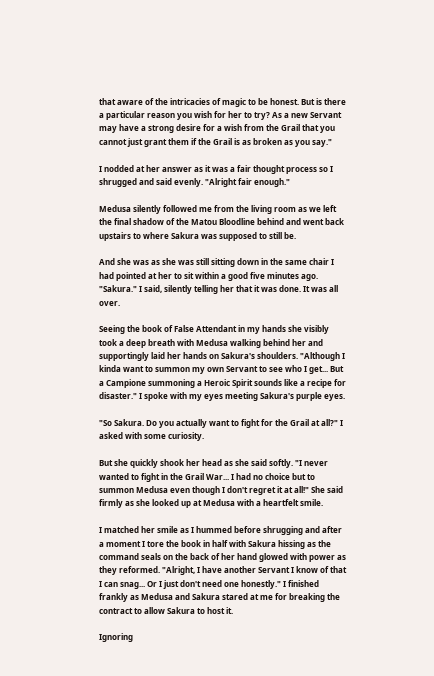that aware of the intricacies of magic to be honest. But is there a particular reason you wish for her to try? As a new Servant may have a strong desire for a wish from the Grail that you cannot just grant them if the Grail is as broken as you say."

I nodded at her answer as it was a fair thought process so I shrugged and said evenly. "Alright fair enough."

Medusa silently followed me from the living room as we left the final shadow of the Matou Bloodline behind and went back upstairs to where Sakura was supposed to still be.

And she was as she was still sitting down in the same chair I had pointed at her to sit within a good five minutes ago. "Sakura." I said, silently telling her that it was done. It was all over.

Seeing the book of False Attendant in my hands she visibly took a deep breath with Medusa walking behind her and supportingly laid her hands on Sakura's shoulders. "Although I kinda want to summon my own Servant to see who I get... But a Campione summoning a Heroic Spirit sounds like a recipe for disaster." I spoke with my eyes meeting Sakura's purple eyes.

"So Sakura. Do you actually want to fight for the Grail at all?" I asked with some curiosity.

But she quickly shook her head as she said softly. "I never wanted to fight in the Grail War... I had no choice but to summon Medusa even though I don't regret it at all!" She said firmly as she looked up at Medusa with a heartfelt smile.

I matched her smile as I hummed before shrugging and after a moment I tore the book in half with Sakura hissing as the command seals on the back of her hand glowed with power as they reformed. "Alright, I have another Servant I know of that I can snag... Or I just don't need one honestly." I finished frankly as Medusa and Sakura stared at me for breaking the contract to allow Sakura to host it.

Ignoring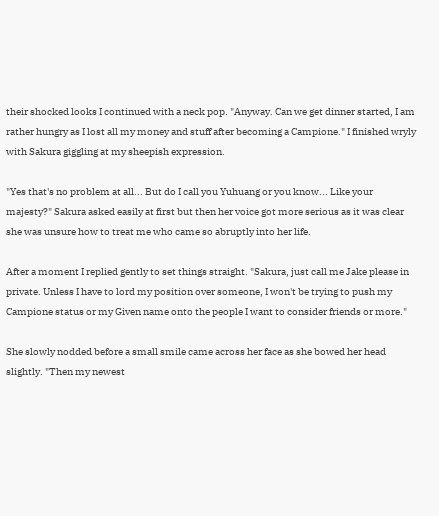their shocked looks I continued with a neck pop. "Anyway. Can we get dinner started, I am rather hungry as I lost all my money and stuff after becoming a Campione." I finished wryly with Sakura giggling at my sheepish expression.

"Yes that's no problem at all... But do I call you Yuhuang or you know... Like your majesty?" Sakura asked easily at first but then her voice got more serious as it was clear she was unsure how to treat me who came so abruptly into her life.

After a moment I replied gently to set things straight. "Sakura, just call me Jake please in private. Unless I have to lord my position over someone, I won't be trying to push my Campione status or my Given name onto the people I want to consider friends or more."

She slowly nodded before a small smile came across her face as she bowed her head slightly. "Then my newest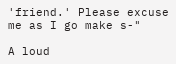'friend.' Please excuse me as I go make s-"

A loud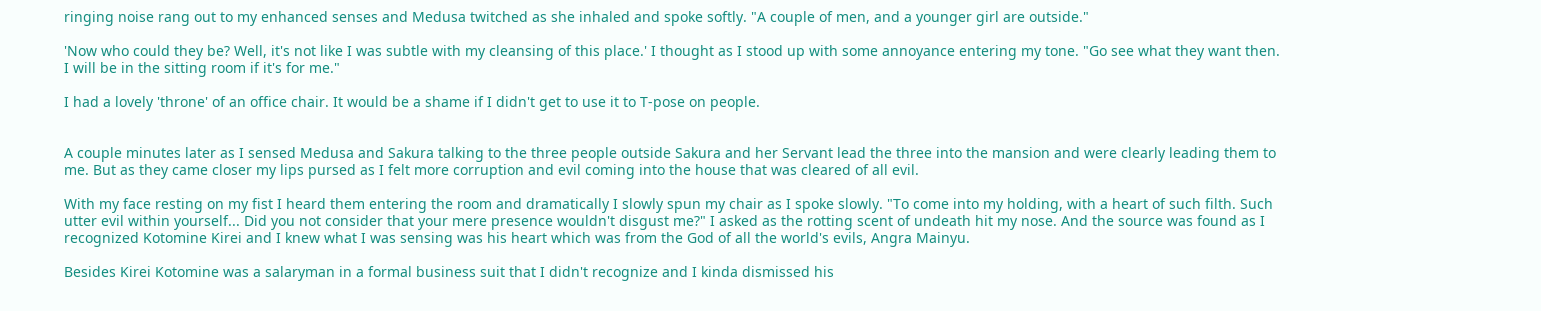ringing noise rang out to my enhanced senses and Medusa twitched as she inhaled and spoke softly. "A couple of men, and a younger girl are outside."

'Now who could they be? Well, it's not like I was subtle with my cleansing of this place.' I thought as I stood up with some annoyance entering my tone. "Go see what they want then. I will be in the sitting room if it's for me."

I had a lovely 'throne' of an office chair. It would be a shame if I didn't get to use it to T-pose on people.


A couple minutes later as I sensed Medusa and Sakura talking to the three people outside Sakura and her Servant lead the three into the mansion and were clearly leading them to me. But as they came closer my lips pursed as I felt more corruption and evil coming into the house that was cleared of all evil.

With my face resting on my fist I heard them entering the room and dramatically I slowly spun my chair as I spoke slowly. "To come into my holding, with a heart of such filth. Such utter evil within yourself... Did you not consider that your mere presence wouldn't disgust me?" I asked as the rotting scent of undeath hit my nose. And the source was found as I recognized Kotomine Kirei and I knew what I was sensing was his heart which was from the God of all the world's evils, Angra Mainyu.

Besides Kirei Kotomine was a salaryman in a formal business suit that I didn't recognize and I kinda dismissed his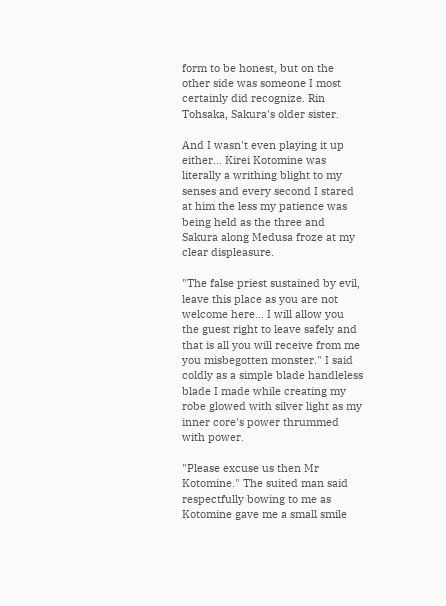form to be honest, but on the other side was someone I most certainly did recognize. Rin Tohsaka, Sakura's older sister.

And I wasn't even playing it up either... Kirei Kotomine was literally a writhing blight to my senses and every second I stared at him the less my patience was being held as the three and Sakura along Medusa froze at my clear displeasure.

"The false priest sustained by evil, leave this place as you are not welcome here... I will allow you the guest right to leave safely and that is all you will receive from me you misbegotten monster." I said coldly as a simple blade handleless blade I made while creating my robe glowed with silver light as my inner core's power thrummed with power.

"Please excuse us then Mr Kotomine." The suited man said respectfully bowing to me as Kotomine gave me a small smile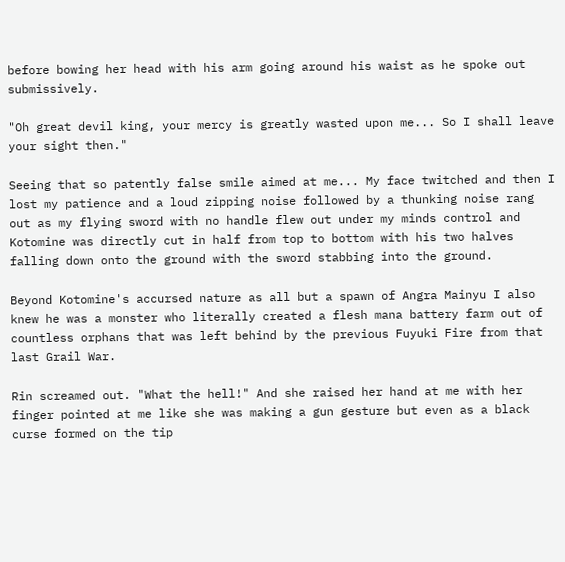before bowing her head with his arm going around his waist as he spoke out submissively.

"Oh great devil king, your mercy is greatly wasted upon me... So I shall leave your sight then."

Seeing that so patently false smile aimed at me... My face twitched and then I lost my patience and a loud zipping noise followed by a thunking noise rang out as my flying sword with no handle flew out under my minds control and Kotomine was directly cut in half from top to bottom with his two halves falling down onto the ground with the sword stabbing into the ground.

Beyond Kotomine's accursed nature as all but a spawn of Angra Mainyu I also knew he was a monster who literally created a flesh mana battery farm out of countless orphans that was left behind by the previous Fuyuki Fire from that last Grail War.

Rin screamed out. "What the hell!" And she raised her hand at me with her finger pointed at me like she was making a gun gesture but even as a black curse formed on the tip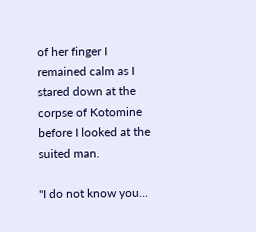of her finger I remained calm as I stared down at the corpse of Kotomine before I looked at the suited man.

"I do not know you...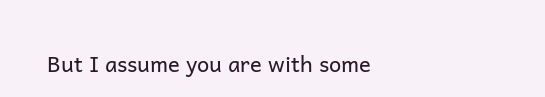But I assume you are with some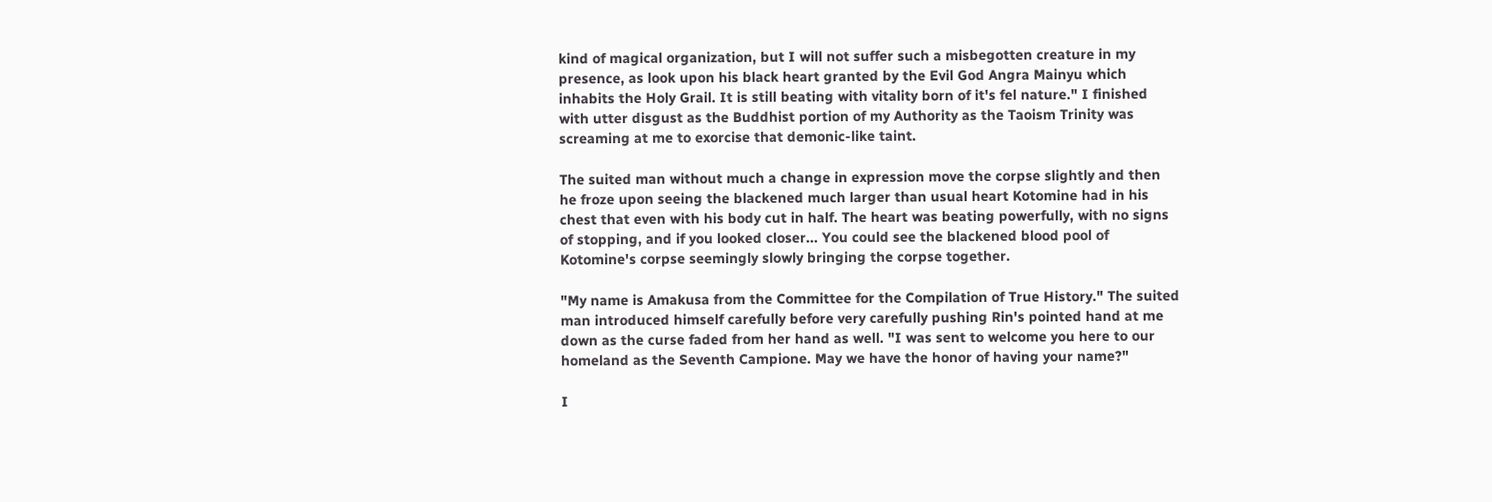kind of magical organization, but I will not suffer such a misbegotten creature in my presence, as look upon his black heart granted by the Evil God Angra Mainyu which inhabits the Holy Grail. It is still beating with vitality born of it's fel nature." I finished with utter disgust as the Buddhist portion of my Authority as the Taoism Trinity was screaming at me to exorcise that demonic-like taint.

The suited man without much a change in expression move the corpse slightly and then he froze upon seeing the blackened much larger than usual heart Kotomine had in his chest that even with his body cut in half. The heart was beating powerfully, with no signs of stopping, and if you looked closer... You could see the blackened blood pool of Kotomine's corpse seemingly slowly bringing the corpse together.

"My name is Amakusa from the Committee for the Compilation of True History." The suited man introduced himself carefully before very carefully pushing Rin's pointed hand at me down as the curse faded from her hand as well. "I was sent to welcome you here to our homeland as the Seventh Campione. May we have the honor of having your name?"

I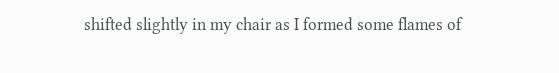shifted slightly in my chair as I formed some flames of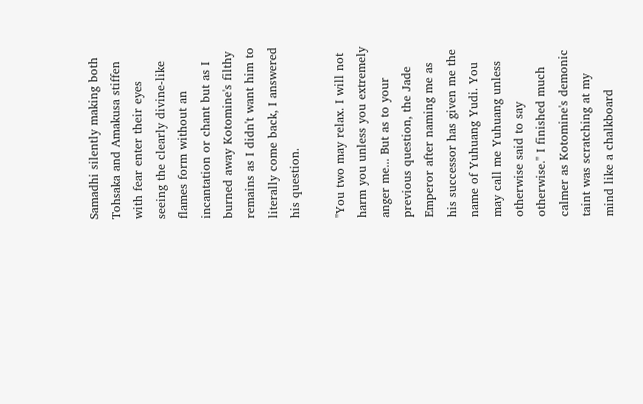Samadhi silently making both Tohsaka and Amakusa stiffen with fear enter their eyes seeing the clearly divine-like flames form without an incantation or chant but as I burned away Kotomine's filthy remains as I didn't want him to literally come back, I answered his question.

"You two may relax. I will not harm you unless you extremely anger me... But as to your previous question, the Jade Emperor after naming me as his successor has given me the name of Yuhuang Yudi. You may call me Yuhuang unless otherwise said to say otherwise." I finished much calmer as Kotomine's demonic taint was scratching at my mind like a chalkboard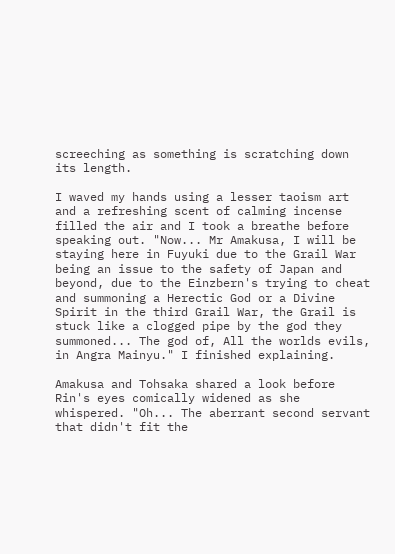screeching as something is scratching down its length.

I waved my hands using a lesser taoism art and a refreshing scent of calming incense filled the air and I took a breathe before speaking out. "Now... Mr Amakusa, I will be staying here in Fuyuki due to the Grail War being an issue to the safety of Japan and beyond, due to the Einzbern's trying to cheat and summoning a Herectic God or a Divine Spirit in the third Grail War, the Grail is stuck like a clogged pipe by the god they summoned... The god of, All the worlds evils, in Angra Mainyu." I finished explaining.

Amakusa and Tohsaka shared a look before Rin's eyes comically widened as she whispered. "Oh... The aberrant second servant that didn't fit the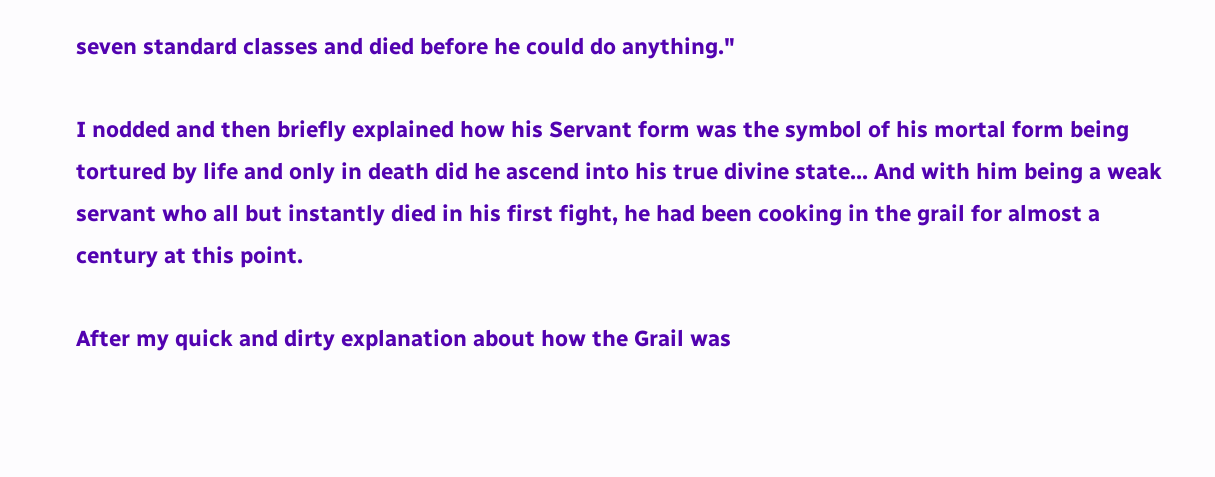seven standard classes and died before he could do anything."

I nodded and then briefly explained how his Servant form was the symbol of his mortal form being tortured by life and only in death did he ascend into his true divine state... And with him being a weak servant who all but instantly died in his first fight, he had been cooking in the grail for almost a century at this point.

After my quick and dirty explanation about how the Grail was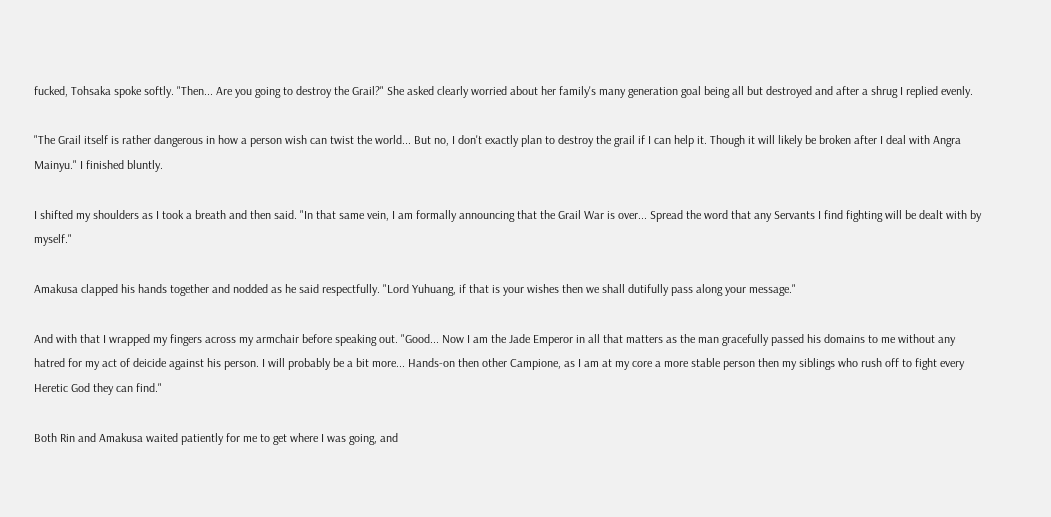fucked, Tohsaka spoke softly. "Then... Are you going to destroy the Grail?" She asked clearly worried about her family's many generation goal being all but destroyed and after a shrug I replied evenly.

"The Grail itself is rather dangerous in how a person wish can twist the world... But no, I don't exactly plan to destroy the grail if I can help it. Though it will likely be broken after I deal with Angra Mainyu." I finished bluntly.

I shifted my shoulders as I took a breath and then said. "In that same vein, I am formally announcing that the Grail War is over... Spread the word that any Servants I find fighting will be dealt with by myself."

Amakusa clapped his hands together and nodded as he said respectfully. "Lord Yuhuang, if that is your wishes then we shall dutifully pass along your message."

And with that I wrapped my fingers across my armchair before speaking out. "Good... Now I am the Jade Emperor in all that matters as the man gracefully passed his domains to me without any hatred for my act of deicide against his person. I will probably be a bit more... Hands-on then other Campione, as I am at my core a more stable person then my siblings who rush off to fight every Heretic God they can find."

Both Rin and Amakusa waited patiently for me to get where I was going, and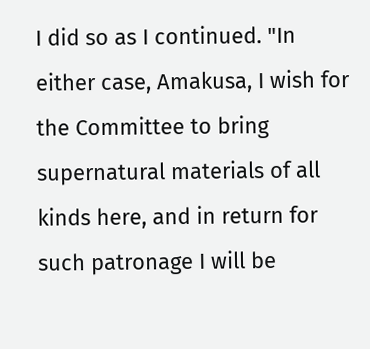I did so as I continued. "In either case, Amakusa, I wish for the Committee to bring supernatural materials of all kinds here, and in return for such patronage I will be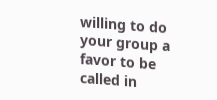willing to do your group a favor to be called in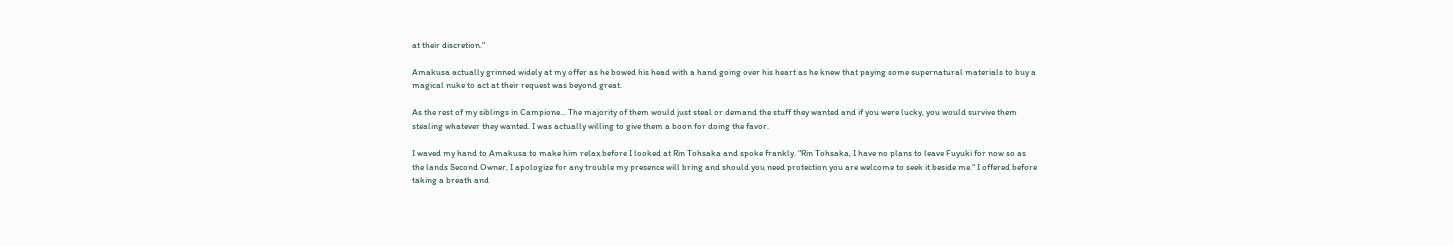at their discretion."

Amakusa actually grinned widely at my offer as he bowed his head with a hand going over his heart as he knew that paying some supernatural materials to buy a magical nuke to act at their request was beyond great.

As the rest of my siblings in Campione... The majority of them would just steal or demand the stuff they wanted and if you were lucky, you would survive them stealing whatever they wanted. I was actually willing to give them a boon for doing the favor.

I waved my hand to Amakusa to make him relax before I looked at Rin Tohsaka and spoke frankly. "Rin Tohsaka, I have no plans to leave Fuyuki for now so as the lands Second Owner, I apologize for any trouble my presence will bring and should you need protection you are welcome to seek it beside me." I offered before taking a breath and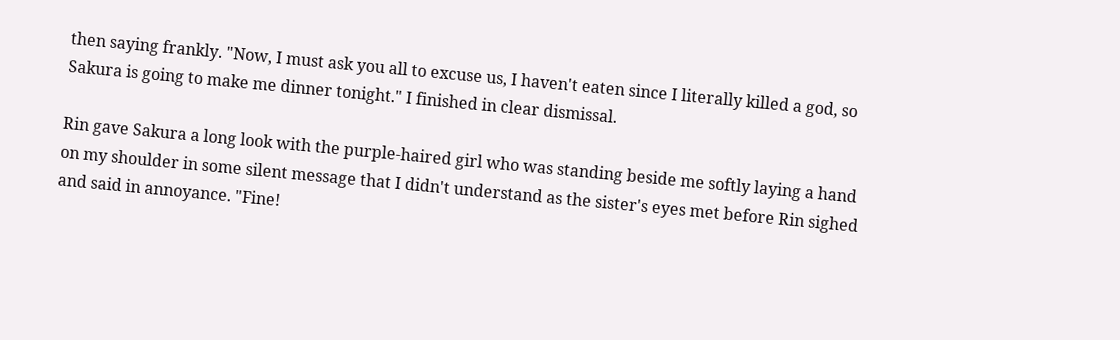then saying frankly. "Now, I must ask you all to excuse us, I haven't eaten since I literally killed a god, so Sakura is going to make me dinner tonight." I finished in clear dismissal.

Rin gave Sakura a long look with the purple-haired girl who was standing beside me softly laying a hand on my shoulder in some silent message that I didn't understand as the sister's eyes met before Rin sighed and said in annoyance. "Fine!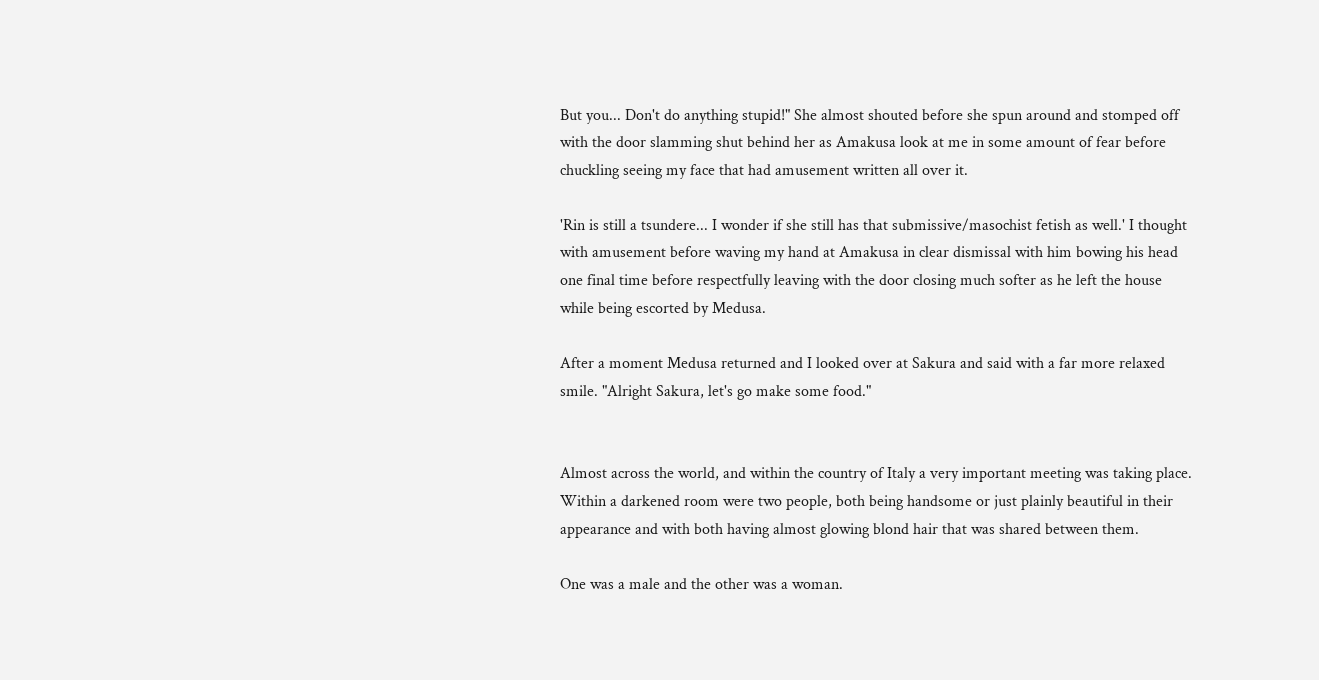But you... Don't do anything stupid!" She almost shouted before she spun around and stomped off with the door slamming shut behind her as Amakusa look at me in some amount of fear before chuckling seeing my face that had amusement written all over it.

'Rin is still a tsundere... I wonder if she still has that submissive/masochist fetish as well.' I thought with amusement before waving my hand at Amakusa in clear dismissal with him bowing his head one final time before respectfully leaving with the door closing much softer as he left the house while being escorted by Medusa.

After a moment Medusa returned and I looked over at Sakura and said with a far more relaxed smile. "Alright Sakura, let's go make some food."


Almost across the world, and within the country of Italy a very important meeting was taking place. Within a darkened room were two people, both being handsome or just plainly beautiful in their appearance and with both having almost glowing blond hair that was shared between them.

One was a male and the other was a woman.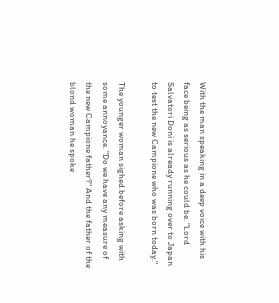With the man speaking in a deep voice with his face being as serious as he could be. "Lord Salvatori Doni is already running over to Japan to test the new Campione who was born today."

The younger woman sighed before asking with some annoyance. "Do we have any measure of the new Campione father?" And the father of the blond woman he spoke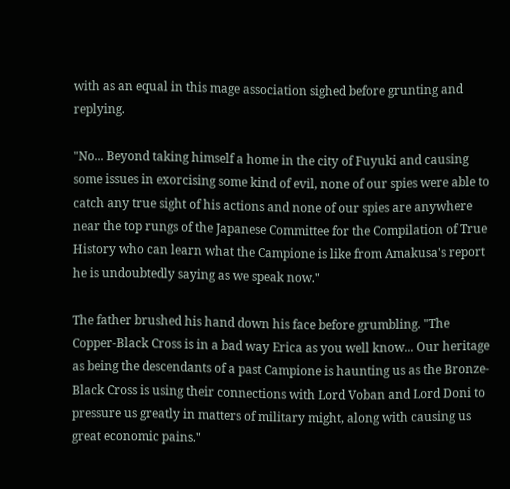with as an equal in this mage association sighed before grunting and replying.

"No... Beyond taking himself a home in the city of Fuyuki and causing some issues in exorcising some kind of evil, none of our spies were able to catch any true sight of his actions and none of our spies are anywhere near the top rungs of the Japanese Committee for the Compilation of True History who can learn what the Campione is like from Amakusa's report he is undoubtedly saying as we speak now."

The father brushed his hand down his face before grumbling. "The Copper-Black Cross is in a bad way Erica as you well know... Our heritage as being the descendants of a past Campione is haunting us as the Bronze-Black Cross is using their connections with Lord Voban and Lord Doni to pressure us greatly in matters of military might, along with causing us great economic pains."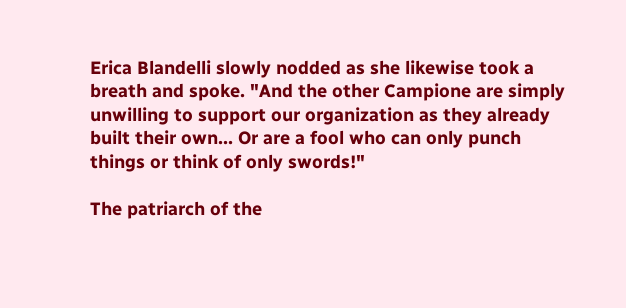Erica Blandelli slowly nodded as she likewise took a breath and spoke. "And the other Campione are simply unwilling to support our organization as they already built their own... Or are a fool who can only punch things or think of only swords!"

The patriarch of the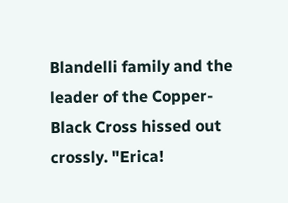Blandelli family and the leader of the Copper-Black Cross hissed out crossly. "Erica!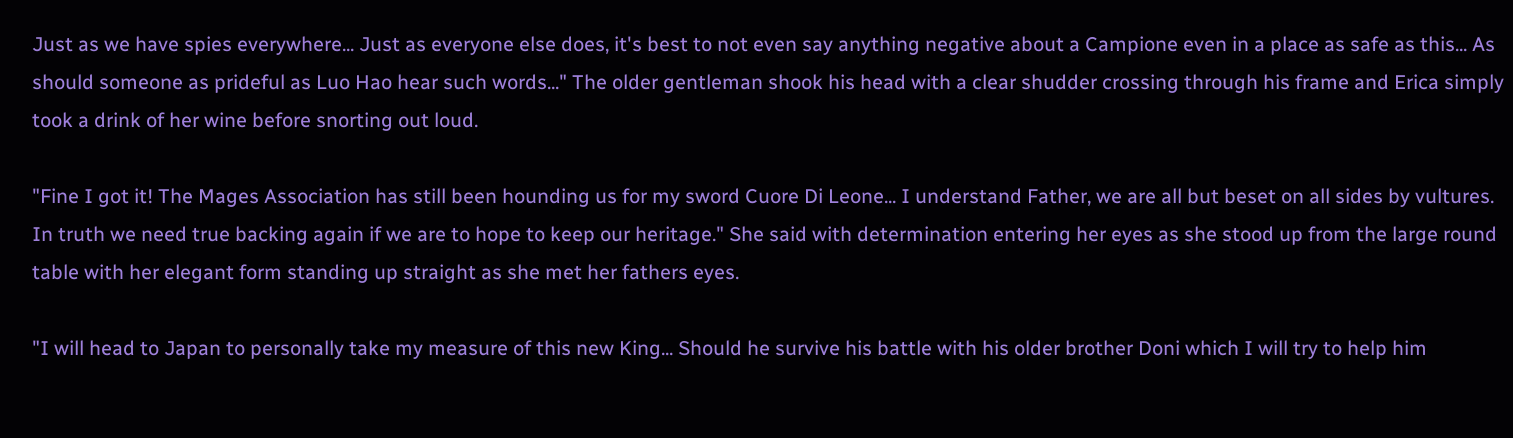Just as we have spies everywhere... Just as everyone else does, it's best to not even say anything negative about a Campione even in a place as safe as this... As should someone as prideful as Luo Hao hear such words..." The older gentleman shook his head with a clear shudder crossing through his frame and Erica simply took a drink of her wine before snorting out loud.

"Fine I got it! The Mages Association has still been hounding us for my sword Cuore Di Leone... I understand Father, we are all but beset on all sides by vultures. In truth we need true backing again if we are to hope to keep our heritage." She said with determination entering her eyes as she stood up from the large round table with her elegant form standing up straight as she met her fathers eyes.

"I will head to Japan to personally take my measure of this new King... Should he survive his battle with his older brother Doni which I will try to help him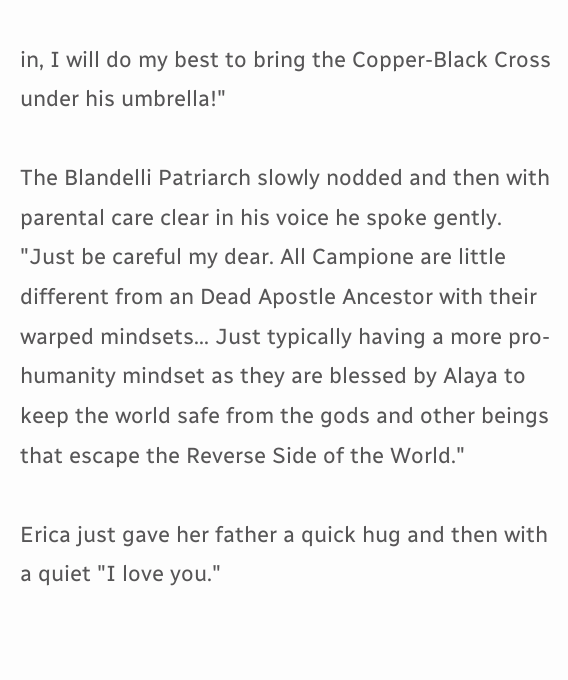in, I will do my best to bring the Copper-Black Cross under his umbrella!"

The Blandelli Patriarch slowly nodded and then with parental care clear in his voice he spoke gently. "Just be careful my dear. All Campione are little different from an Dead Apostle Ancestor with their warped mindsets... Just typically having a more pro-humanity mindset as they are blessed by Alaya to keep the world safe from the gods and other beings that escape the Reverse Side of the World."

Erica just gave her father a quick hug and then with a quiet "I love you."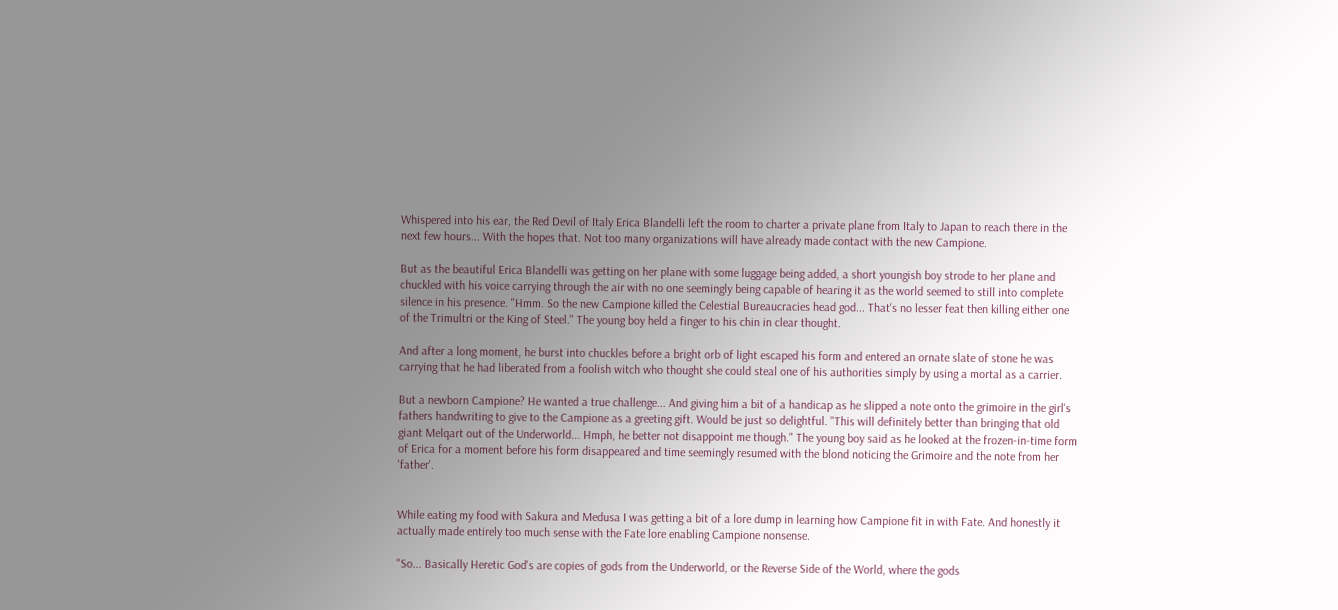Whispered into his ear, the Red Devil of Italy Erica Blandelli left the room to charter a private plane from Italy to Japan to reach there in the next few hours... With the hopes that. Not too many organizations will have already made contact with the new Campione.

But as the beautiful Erica Blandelli was getting on her plane with some luggage being added, a short youngish boy strode to her plane and chuckled with his voice carrying through the air with no one seemingly being capable of hearing it as the world seemed to still into complete silence in his presence. "Hmm. So the new Campione killed the Celestial Bureaucracies head god... That's no lesser feat then killing either one of the Trimultri or the King of Steel." The young boy held a finger to his chin in clear thought.

And after a long moment, he burst into chuckles before a bright orb of light escaped his form and entered an ornate slate of stone he was carrying that he had liberated from a foolish witch who thought she could steal one of his authorities simply by using a mortal as a carrier.

But a newborn Campione? He wanted a true challenge... And giving him a bit of a handicap as he slipped a note onto the grimoire in the girl's fathers handwriting to give to the Campione as a greeting gift. Would be just so delightful. "This will definitely better than bringing that old giant Melqart out of the Underworld... Hmph, he better not disappoint me though." The young boy said as he looked at the frozen-in-time form of Erica for a moment before his form disappeared and time seemingly resumed with the blond noticing the Grimoire and the note from her 'father'.


While eating my food with Sakura and Medusa I was getting a bit of a lore dump in learning how Campione fit in with Fate. And honestly it actually made entirely too much sense with the Fate lore enabling Campione nonsense.

"So... Basically Heretic God's are copies of gods from the Underworld, or the Reverse Side of the World, where the gods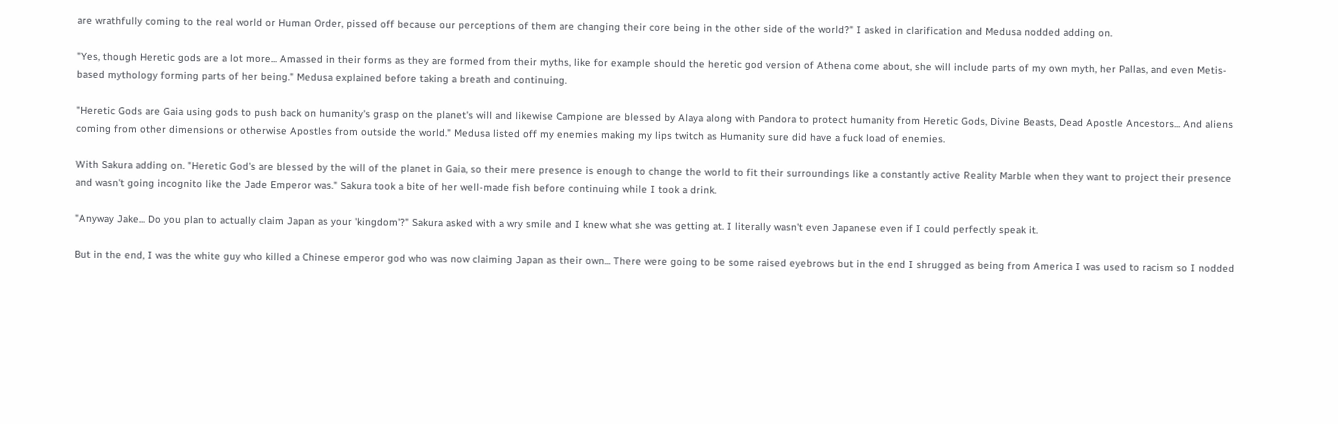are wrathfully coming to the real world or Human Order, pissed off because our perceptions of them are changing their core being in the other side of the world?" I asked in clarification and Medusa nodded adding on.

"Yes, though Heretic gods are a lot more... Amassed in their forms as they are formed from their myths, like for example should the heretic god version of Athena come about, she will include parts of my own myth, her Pallas, and even Metis-based mythology forming parts of her being." Medusa explained before taking a breath and continuing.

"Heretic Gods are Gaia using gods to push back on humanity's grasp on the planet's will and likewise Campione are blessed by Alaya along with Pandora to protect humanity from Heretic Gods, Divine Beasts, Dead Apostle Ancestors... And aliens coming from other dimensions or otherwise Apostles from outside the world." Medusa listed off my enemies making my lips twitch as Humanity sure did have a fuck load of enemies.

With Sakura adding on. "Heretic God's are blessed by the will of the planet in Gaia, so their mere presence is enough to change the world to fit their surroundings like a constantly active Reality Marble when they want to project their presence and wasn't going incognito like the Jade Emperor was." Sakura took a bite of her well-made fish before continuing while I took a drink.

"Anyway Jake... Do you plan to actually claim Japan as your 'kingdom'?" Sakura asked with a wry smile and I knew what she was getting at. I literally wasn't even Japanese even if I could perfectly speak it.

But in the end, I was the white guy who killed a Chinese emperor god who was now claiming Japan as their own... There were going to be some raised eyebrows but in the end I shrugged as being from America I was used to racism so I nodded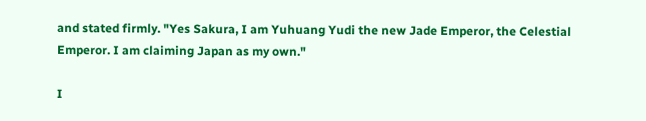and stated firmly. "Yes Sakura, I am Yuhuang Yudi the new Jade Emperor, the Celestial Emperor. I am claiming Japan as my own."

I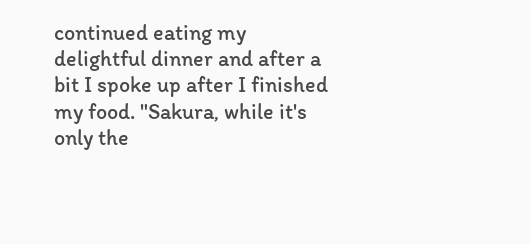continued eating my delightful dinner and after a bit I spoke up after I finished my food. "Sakura, while it's only the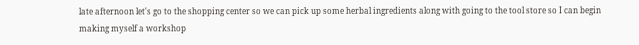late afternoon let's go to the shopping center so we can pick up some herbal ingredients along with going to the tool store so I can begin making myself a workshop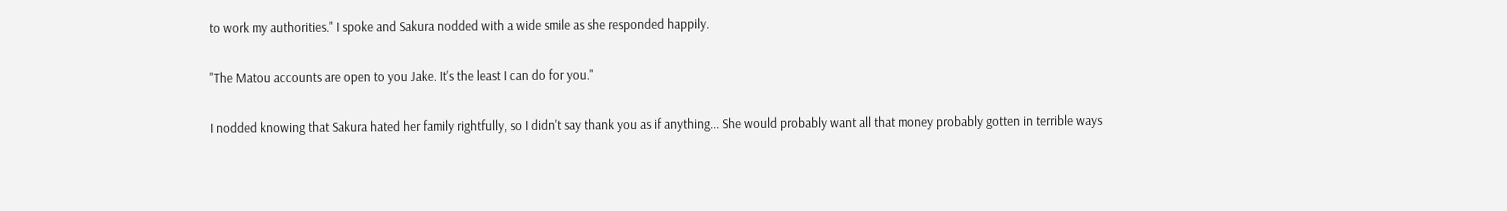to work my authorities." I spoke and Sakura nodded with a wide smile as she responded happily.

"The Matou accounts are open to you Jake. It's the least I can do for you."

I nodded knowing that Sakura hated her family rightfully, so I didn't say thank you as if anything... She would probably want all that money probably gotten in terrible ways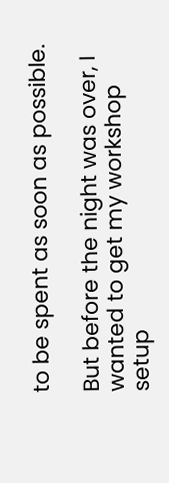to be spent as soon as possible.

But before the night was over, I wanted to get my workshop setup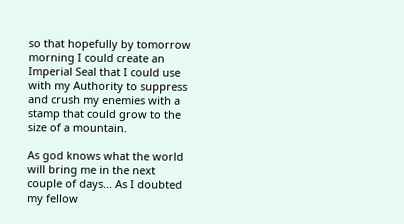so that hopefully by tomorrow morning I could create an Imperial Seal that I could use with my Authority to suppress and crush my enemies with a stamp that could grow to the size of a mountain.

As god knows what the world will bring me in the next couple of days... As I doubted my fellow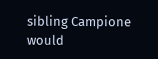sibling Campione would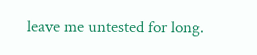leave me untested for long.